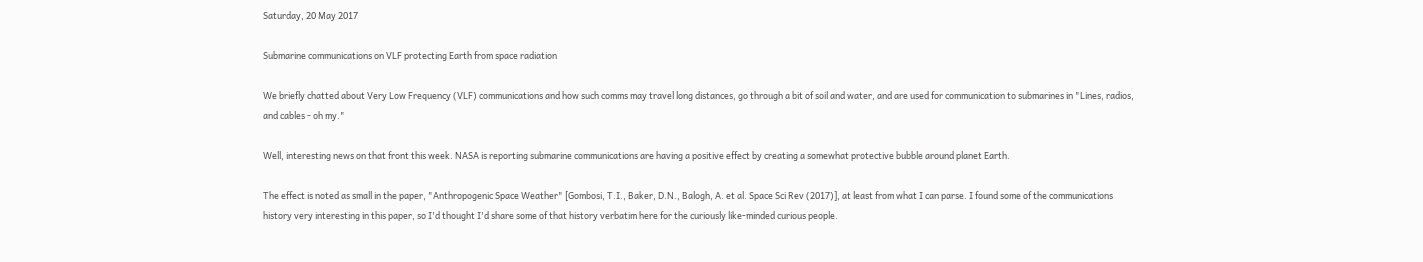Saturday, 20 May 2017

Submarine communications on VLF protecting Earth from space radiation

We briefly chatted about Very Low Frequency (VLF) communications and how such comms may travel long distances, go through a bit of soil and water, and are used for communication to submarines in "Lines, radios, and cables - oh my."

Well, interesting news on that front this week. NASA is reporting submarine communications are having a positive effect by creating a somewhat protective bubble around planet Earth.

The effect is noted as small in the paper, "Anthropogenic Space Weather" [Gombosi, T.I., Baker, D.N., Balogh, A. et al. Space Sci Rev (2017)], at least from what I can parse. I found some of the communications history very interesting in this paper, so I'd thought I'd share some of that history verbatim here for the curiously like-minded curious people.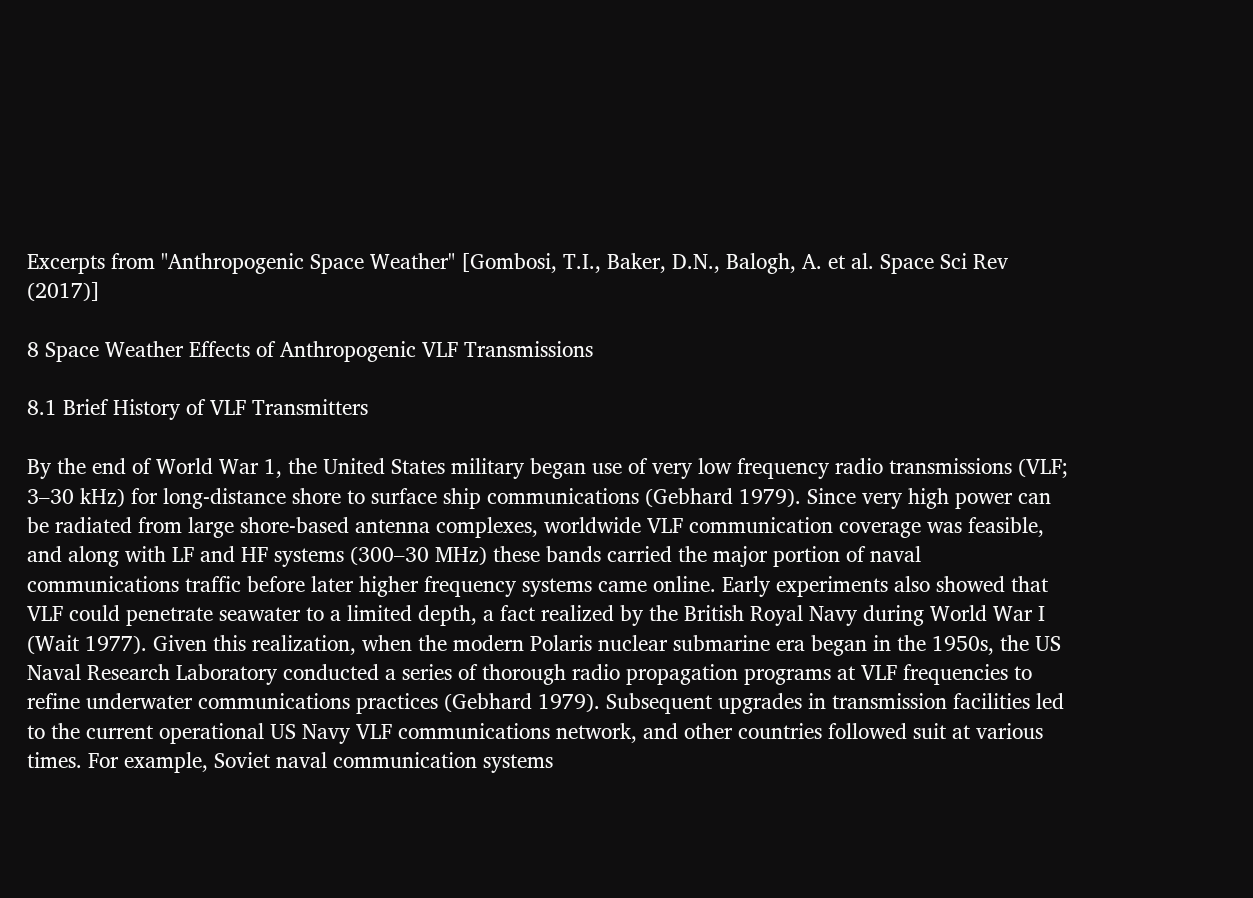Excerpts from "Anthropogenic Space Weather" [Gombosi, T.I., Baker, D.N., Balogh, A. et al. Space Sci Rev (2017)]

8 Space Weather Effects of Anthropogenic VLF Transmissions

8.1 Brief History of VLF Transmitters

By the end of World War 1, the United States military began use of very low frequency radio transmissions (VLF; 3–30 kHz) for long-distance shore to surface ship communications (Gebhard 1979). Since very high power can be radiated from large shore-based antenna complexes, worldwide VLF communication coverage was feasible, and along with LF and HF systems (300–30 MHz) these bands carried the major portion of naval communications traffic before later higher frequency systems came online. Early experiments also showed that VLF could penetrate seawater to a limited depth, a fact realized by the British Royal Navy during World War I (Wait 1977). Given this realization, when the modern Polaris nuclear submarine era began in the 1950s, the US Naval Research Laboratory conducted a series of thorough radio propagation programs at VLF frequencies to refine underwater communications practices (Gebhard 1979). Subsequent upgrades in transmission facilities led to the current operational US Navy VLF communications network, and other countries followed suit at various times. For example, Soviet naval communication systems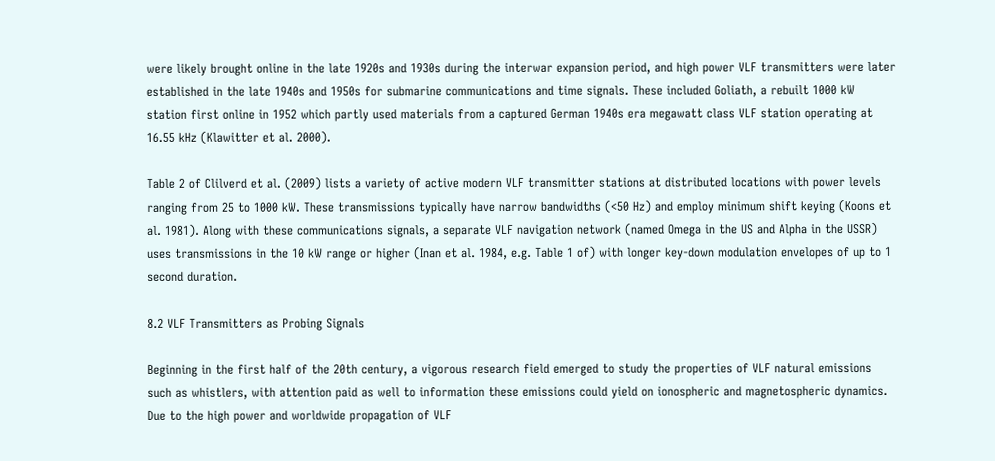were likely brought online in the late 1920s and 1930s during the interwar expansion period, and high power VLF transmitters were later established in the late 1940s and 1950s for submarine communications and time signals. These included Goliath, a rebuilt 1000 kW station first online in 1952 which partly used materials from a captured German 1940s era megawatt class VLF station operating at 16.55 kHz (Klawitter et al. 2000).

Table 2 of Clilverd et al. (2009) lists a variety of active modern VLF transmitter stations at distributed locations with power levels ranging from 25 to 1000 kW. These transmissions typically have narrow bandwidths (<50 Hz) and employ minimum shift keying (Koons et al. 1981). Along with these communications signals, a separate VLF navigation network (named Omega in the US and Alpha in the USSR) uses transmissions in the 10 kW range or higher (Inan et al. 1984, e.g. Table 1 of) with longer key-down modulation envelopes of up to 1 second duration.

8.2 VLF Transmitters as Probing Signals

Beginning in the first half of the 20th century, a vigorous research field emerged to study the properties of VLF natural emissions such as whistlers, with attention paid as well to information these emissions could yield on ionospheric and magnetospheric dynamics. Due to the high power and worldwide propagation of VLF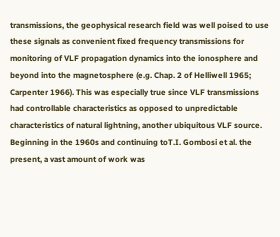transmissions, the geophysical research field was well poised to use these signals as convenient fixed frequency transmissions for monitoring of VLF propagation dynamics into the ionosphere and beyond into the magnetosphere (e.g. Chap. 2 of Helliwell 1965; Carpenter 1966). This was especially true since VLF transmissions had controllable characteristics as opposed to unpredictable characteristics of natural lightning, another ubiquitous VLF source. Beginning in the 1960s and continuing toT.I. Gombosi et al. the present, a vast amount of work was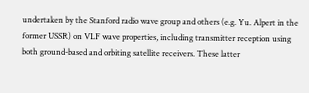undertaken by the Stanford radio wave group and others (e.g. Yu. Alpert in the former USSR) on VLF wave properties, including transmitter reception using both ground-based and orbiting satellite receivers. These latter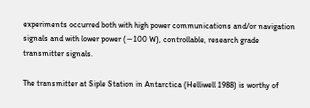experiments occurred both with high power communications and/or navigation signals and with lower power (∼100 W), controllable, research grade transmitter signals.

The transmitter at Siple Station in Antarctica (Helliwell 1988) is worthy of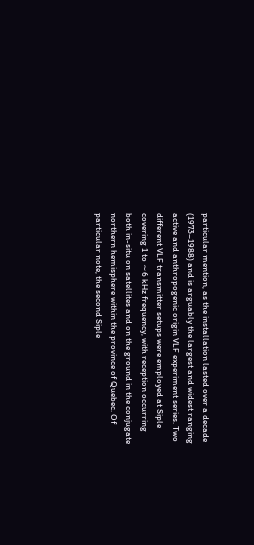particular mention, as the installation lasted over a decade (1973–1988) and is arguably the largest and widest ranging active and anthropogenic origin VLF experiment series. Two different VLF transmitter setups were employed at Siple covering 1 to ∼6 kHz frequency, with reception occurring both in-situ on satellites and on the ground in the conjugate northern hemisphere within the province of Quebec. Of particular note, the second Siple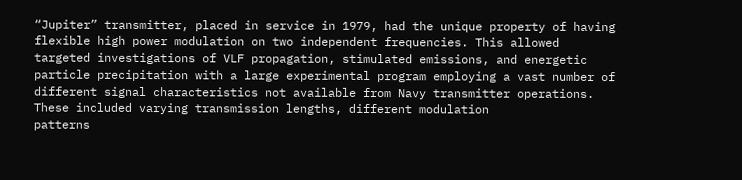“Jupiter” transmitter, placed in service in 1979, had the unique property of having flexible high power modulation on two independent frequencies. This allowed targeted investigations of VLF propagation, stimulated emissions, and energetic particle precipitation with a large experimental program employing a vast number of different signal characteristics not available from Navy transmitter operations. These included varying transmission lengths, different modulation
patterns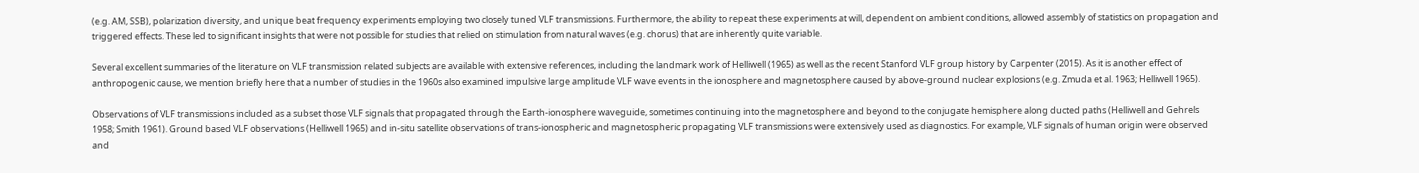(e.g. AM, SSB), polarization diversity, and unique beat frequency experiments employing two closely tuned VLF transmissions. Furthermore, the ability to repeat these experiments at will, dependent on ambient conditions, allowed assembly of statistics on propagation and triggered effects. These led to significant insights that were not possible for studies that relied on stimulation from natural waves (e.g. chorus) that are inherently quite variable.

Several excellent summaries of the literature on VLF transmission related subjects are available with extensive references, including the landmark work of Helliwell (1965) as well as the recent Stanford VLF group history by Carpenter (2015). As it is another effect of anthropogenic cause, we mention briefly here that a number of studies in the 1960s also examined impulsive large amplitude VLF wave events in the ionosphere and magnetosphere caused by above-ground nuclear explosions (e.g. Zmuda et al. 1963; Helliwell 1965).

Observations of VLF transmissions included as a subset those VLF signals that propagated through the Earth-ionosphere waveguide, sometimes continuing into the magnetosphere and beyond to the conjugate hemisphere along ducted paths (Helliwell and Gehrels 1958; Smith 1961). Ground based VLF observations (Helliwell 1965) and in-situ satellite observations of trans-ionospheric and magnetospheric propagating VLF transmissions were extensively used as diagnostics. For example, VLF signals of human origin were observed and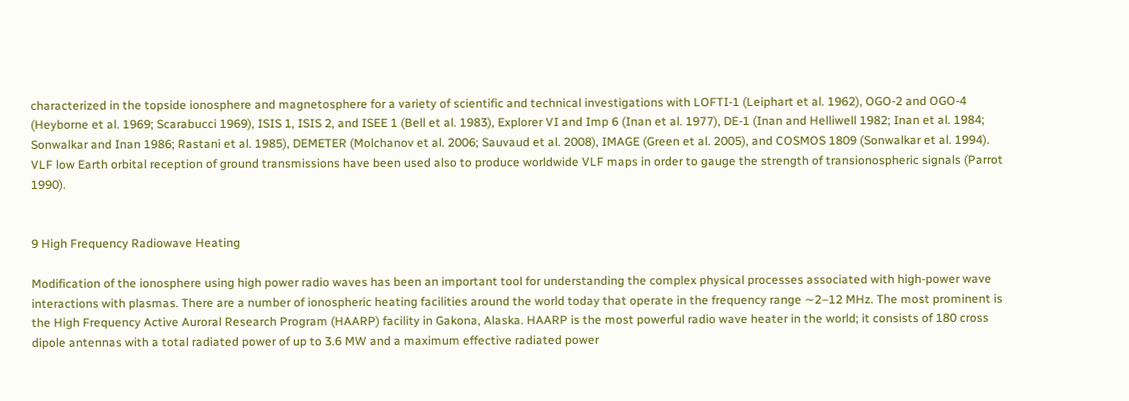characterized in the topside ionosphere and magnetosphere for a variety of scientific and technical investigations with LOFTI-1 (Leiphart et al. 1962), OGO-2 and OGO-4 (Heyborne et al. 1969; Scarabucci 1969), ISIS 1, ISIS 2, and ISEE 1 (Bell et al. 1983), Explorer VI and Imp 6 (Inan et al. 1977), DE-1 (Inan and Helliwell 1982; Inan et al. 1984; Sonwalkar and Inan 1986; Rastani et al. 1985), DEMETER (Molchanov et al. 2006; Sauvaud et al. 2008), IMAGE (Green et al. 2005), and COSMOS 1809 (Sonwalkar et al. 1994). VLF low Earth orbital reception of ground transmissions have been used also to produce worldwide VLF maps in order to gauge the strength of transionospheric signals (Parrot 1990).


9 High Frequency Radiowave Heating

Modification of the ionosphere using high power radio waves has been an important tool for understanding the complex physical processes associated with high-power wave interactions with plasmas. There are a number of ionospheric heating facilities around the world today that operate in the frequency range ∼2–12 MHz. The most prominent is the High Frequency Active Auroral Research Program (HAARP) facility in Gakona, Alaska. HAARP is the most powerful radio wave heater in the world; it consists of 180 cross dipole antennas with a total radiated power of up to 3.6 MW and a maximum effective radiated power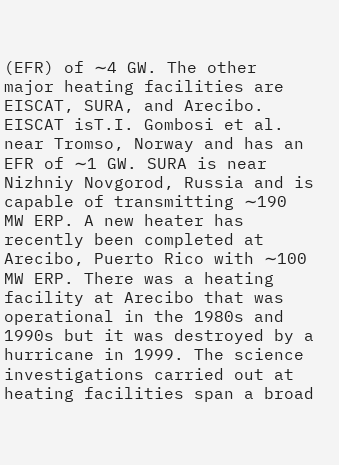(EFR) of ∼4 GW. The other major heating facilities are EISCAT, SURA, and Arecibo. EISCAT isT.I. Gombosi et al. near Tromso, Norway and has an EFR of ∼1 GW. SURA is near Nizhniy Novgorod, Russia and is capable of transmitting ∼190 MW ERP. A new heater has recently been completed at Arecibo, Puerto Rico with ∼100 MW ERP. There was a heating facility at Arecibo that was operational in the 1980s and 1990s but it was destroyed by a hurricane in 1999. The science investigations carried out at heating facilities span a broad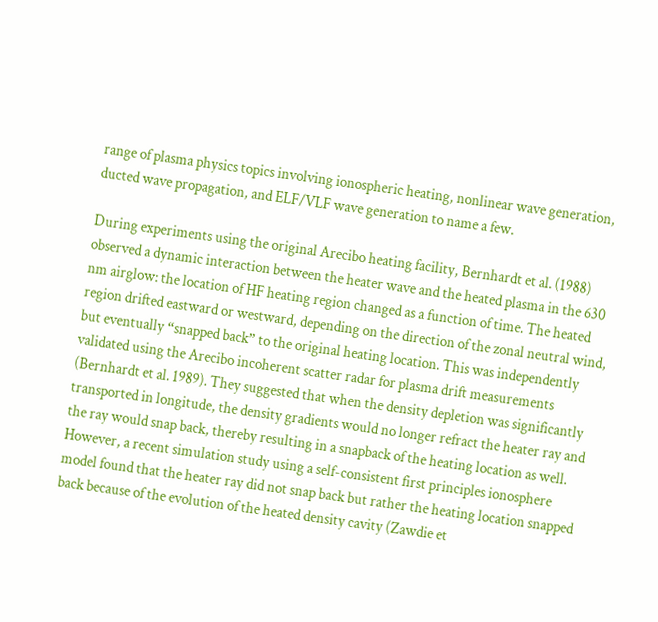range of plasma physics topics involving ionospheric heating, nonlinear wave generation, ducted wave propagation, and ELF/VLF wave generation to name a few.

During experiments using the original Arecibo heating facility, Bernhardt et al. (1988) observed a dynamic interaction between the heater wave and the heated plasma in the 630 nm airglow: the location of HF heating region changed as a function of time. The heated region drifted eastward or westward, depending on the direction of the zonal neutral wind, but eventually “snapped back” to the original heating location. This was independently validated using the Arecibo incoherent scatter radar for plasma drift measurements (Bernhardt et al. 1989). They suggested that when the density depletion was significantly transported in longitude, the density gradients would no longer refract the heater ray and the ray would snap back, thereby resulting in a snapback of the heating location as well. However, a recent simulation study using a self-consistent first principles ionosphere model found that the heater ray did not snap back but rather the heating location snapped back because of the evolution of the heated density cavity (Zawdie et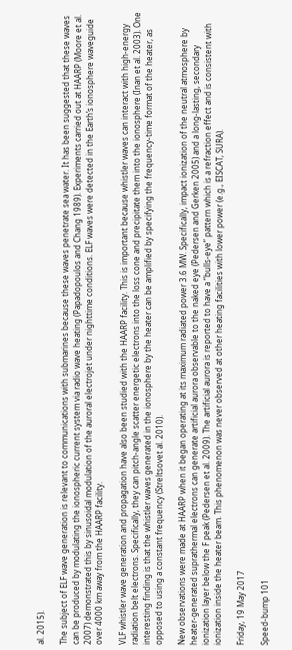al. 2015).

The subject of ELF wave generation is relevant to communications with submarines because these waves penetrate sea water. It has been suggested that these waves can be produced by modulating the ionospheric current system via radio wave heating (Papadopoulos and Chang 1989). Experiments carried out at HAARP (Moore et al. 2007) demonstrated this by sinusoidal modulation of the auroral electrojet under nighttime conditions. ELF waves were detected in the Earth’s ionosphere waveguide over 4000 km away from the HAARP facility.

VLF whistler wave generation and propagation have also been studied with the HAARP facility. This is important because whistler waves can interact with high-energy radiation belt electrons. Specifically, they can pitch-angle scatter energetic electrons into the loss cone and precipitate them into the ionosphere (Inan et al. 2003). One interesting finding is that the whistler waves generated in the ionosphere by the heater can be amplified by specifying the frequency-time format of the heater, as opposed to using a constant frequency (Streltsovet al. 2010).

New observations were made at HAARP when it began operating at its maximum radiated power 3.6 MW. Specifically, impact ionization of the neutral atmosphere by heater-generated suprathermal electrons can generate artificial aurora observable to the naked eye (Pedersen and Gerken 2005) and a long-lasting, secondary ionization layer below the F peak (Pedersen et al. 2009). The artificial aurora is reported to have a “bulls-eye” pattern which is a refraction effect and is consistent with ionization inside the heater beam. This phenomenon was never observed at other heating facilities with lower power (e.g., EISCAT, SURA).

Friday, 19 May 2017

Speed-bump 101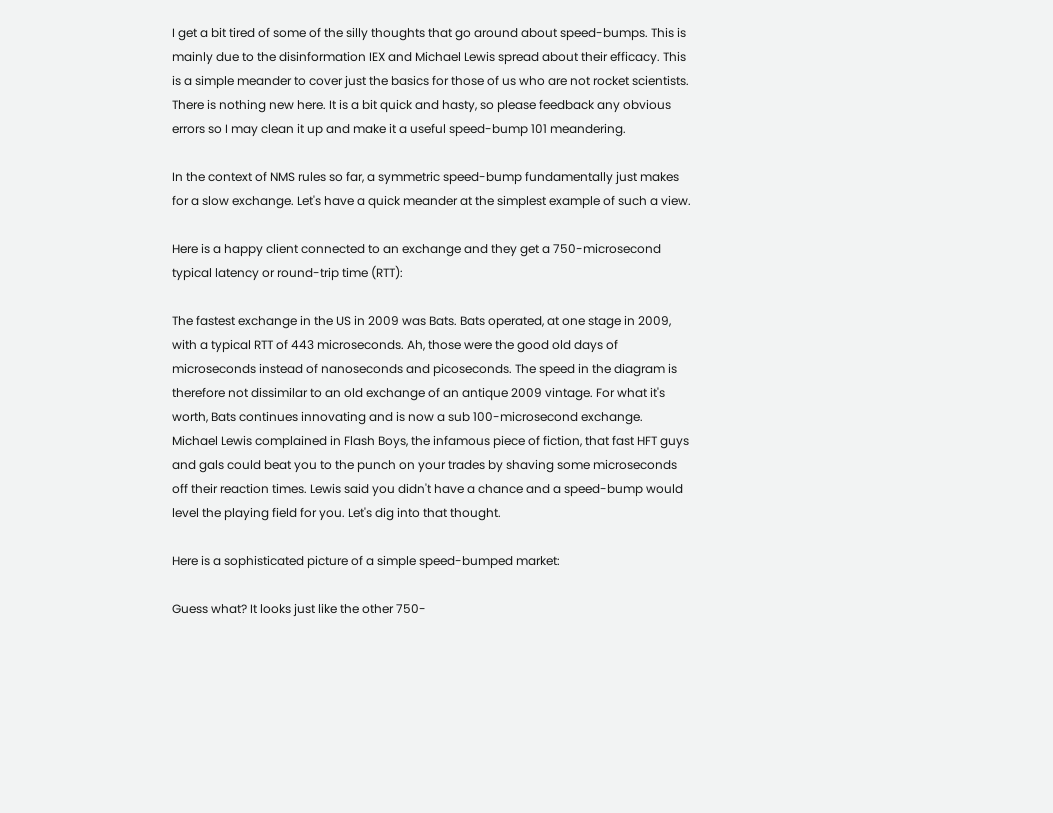I get a bit tired of some of the silly thoughts that go around about speed-bumps. This is mainly due to the disinformation IEX and Michael Lewis spread about their efficacy. This is a simple meander to cover just the basics for those of us who are not rocket scientists. There is nothing new here. It is a bit quick and hasty, so please feedback any obvious errors so I may clean it up and make it a useful speed-bump 101 meandering.

In the context of NMS rules so far, a symmetric speed-bump fundamentally just makes for a slow exchange. Let's have a quick meander at the simplest example of such a view.

Here is a happy client connected to an exchange and they get a 750-microsecond typical latency or round-trip time (RTT):

The fastest exchange in the US in 2009 was Bats. Bats operated, at one stage in 2009, with a typical RTT of 443 microseconds. Ah, those were the good old days of microseconds instead of nanoseconds and picoseconds. The speed in the diagram is therefore not dissimilar to an old exchange of an antique 2009 vintage. For what it's worth, Bats continues innovating and is now a sub 100-microsecond exchange. Michael Lewis complained in Flash Boys, the infamous piece of fiction, that fast HFT guys and gals could beat you to the punch on your trades by shaving some microseconds off their reaction times. Lewis said you didn't have a chance and a speed-bump would level the playing field for you. Let's dig into that thought.

Here is a sophisticated picture of a simple speed-bumped market:

Guess what? It looks just like the other 750-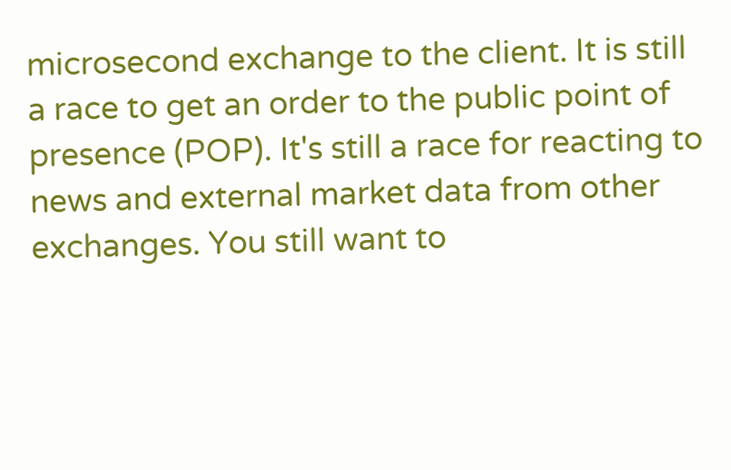microsecond exchange to the client. It is still a race to get an order to the public point of presence (POP). It's still a race for reacting to news and external market data from other exchanges. You still want to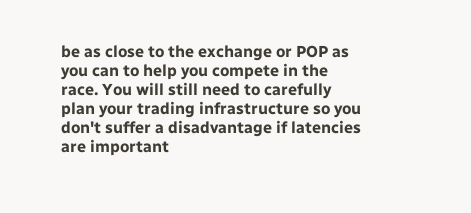be as close to the exchange or POP as you can to help you compete in the race. You will still need to carefully plan your trading infrastructure so you don't suffer a disadvantage if latencies are important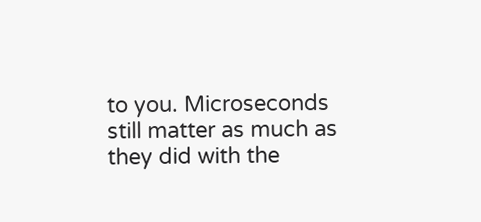to you. Microseconds still matter as much as they did with the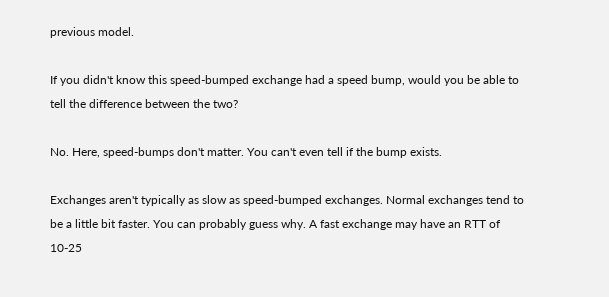previous model.

If you didn't know this speed-bumped exchange had a speed bump, would you be able to tell the difference between the two?

No. Here, speed-bumps don't matter. You can't even tell if the bump exists.

Exchanges aren't typically as slow as speed-bumped exchanges. Normal exchanges tend to be a little bit faster. You can probably guess why. A fast exchange may have an RTT of 10-25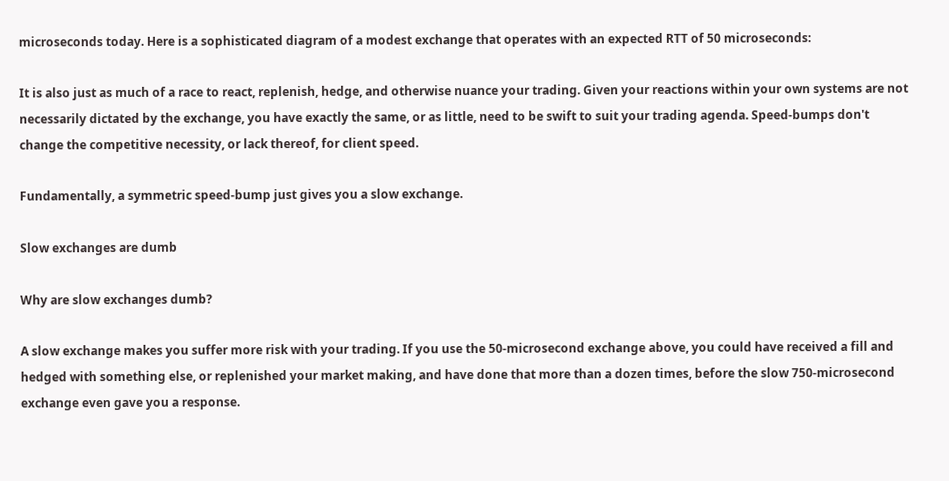microseconds today. Here is a sophisticated diagram of a modest exchange that operates with an expected RTT of 50 microseconds:

It is also just as much of a race to react, replenish, hedge, and otherwise nuance your trading. Given your reactions within your own systems are not necessarily dictated by the exchange, you have exactly the same, or as little, need to be swift to suit your trading agenda. Speed-bumps don't change the competitive necessity, or lack thereof, for client speed.

Fundamentally, a symmetric speed-bump just gives you a slow exchange.

Slow exchanges are dumb

Why are slow exchanges dumb?

A slow exchange makes you suffer more risk with your trading. If you use the 50-microsecond exchange above, you could have received a fill and hedged with something else, or replenished your market making, and have done that more than a dozen times, before the slow 750-microsecond exchange even gave you a response.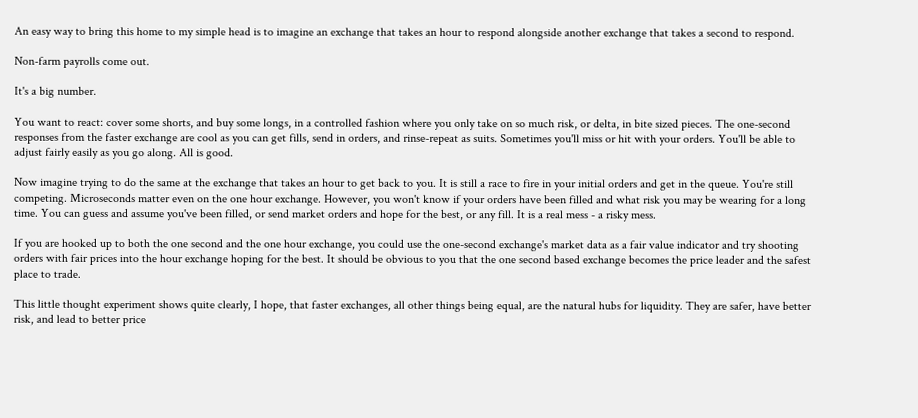An easy way to bring this home to my simple head is to imagine an exchange that takes an hour to respond alongside another exchange that takes a second to respond.

Non-farm payrolls come out.

It's a big number.

You want to react: cover some shorts, and buy some longs, in a controlled fashion where you only take on so much risk, or delta, in bite sized pieces. The one-second responses from the faster exchange are cool as you can get fills, send in orders, and rinse-repeat as suits. Sometimes you'll miss or hit with your orders. You'll be able to adjust fairly easily as you go along. All is good.

Now imagine trying to do the same at the exchange that takes an hour to get back to you. It is still a race to fire in your initial orders and get in the queue. You're still competing. Microseconds matter even on the one hour exchange. However, you won't know if your orders have been filled and what risk you may be wearing for a long time. You can guess and assume you've been filled, or send market orders and hope for the best, or any fill. It is a real mess - a risky mess.

If you are hooked up to both the one second and the one hour exchange, you could use the one-second exchange's market data as a fair value indicator and try shooting orders with fair prices into the hour exchange hoping for the best. It should be obvious to you that the one second based exchange becomes the price leader and the safest place to trade.

This little thought experiment shows quite clearly, I hope, that faster exchanges, all other things being equal, are the natural hubs for liquidity. They are safer, have better risk, and lead to better price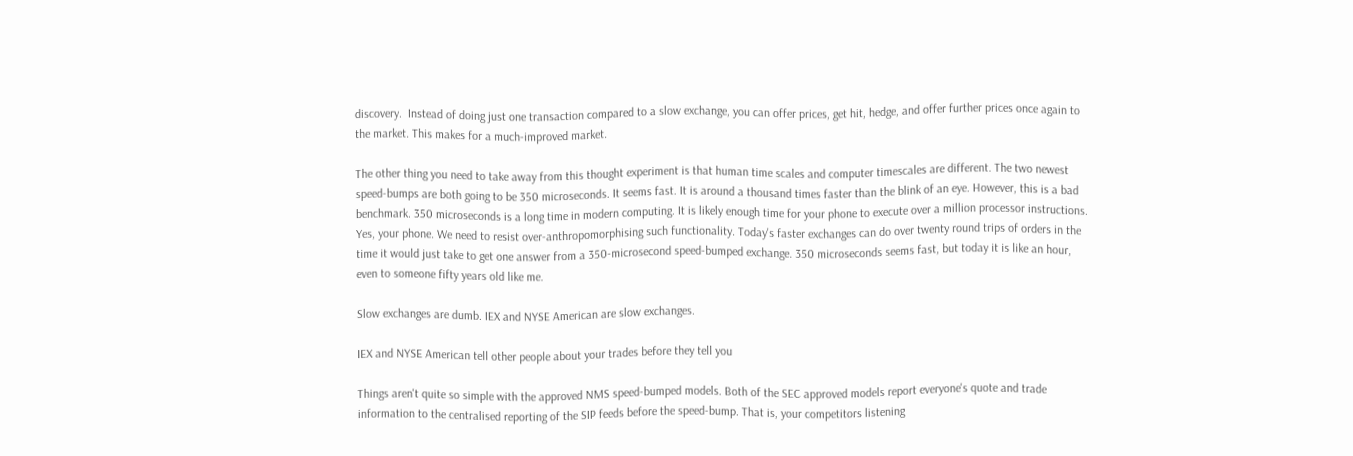discovery.  Instead of doing just one transaction compared to a slow exchange, you can offer prices, get hit, hedge, and offer further prices once again to the market. This makes for a much-improved market.

The other thing you need to take away from this thought experiment is that human time scales and computer timescales are different. The two newest speed-bumps are both going to be 350 microseconds. It seems fast. It is around a thousand times faster than the blink of an eye. However, this is a bad benchmark. 350 microseconds is a long time in modern computing. It is likely enough time for your phone to execute over a million processor instructions. Yes, your phone. We need to resist over-anthropomorphising such functionality. Today's faster exchanges can do over twenty round trips of orders in the time it would just take to get one answer from a 350-microsecond speed-bumped exchange. 350 microseconds seems fast, but today it is like an hour, even to someone fifty years old like me.

Slow exchanges are dumb. IEX and NYSE American are slow exchanges.

IEX and NYSE American tell other people about your trades before they tell you

Things aren't quite so simple with the approved NMS speed-bumped models. Both of the SEC approved models report everyone's quote and trade information to the centralised reporting of the SIP feeds before the speed-bump. That is, your competitors listening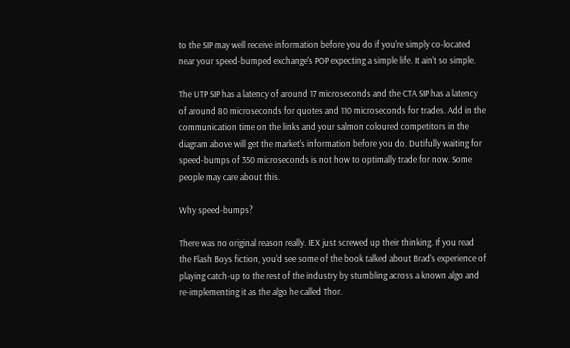to the SIP may well receive information before you do if you're simply co-located near your speed-bumped exchange's POP expecting a simple life. It ain't so simple.

The UTP SIP has a latency of around 17 microseconds and the CTA SIP has a latency of around 80 microseconds for quotes and 110 microseconds for trades. Add in the communication time on the links and your salmon coloured competitors in the diagram above will get the market's information before you do. Dutifully waiting for speed-bumps of 350 microseconds is not how to optimally trade for now. Some people may care about this.

Why speed-bumps?

There was no original reason really. IEX just screwed up their thinking. If you read the Flash Boys fiction, you'd see some of the book talked about Brad's experience of playing catch-up to the rest of the industry by stumbling across a known algo and re-implementing it as the algo he called Thor.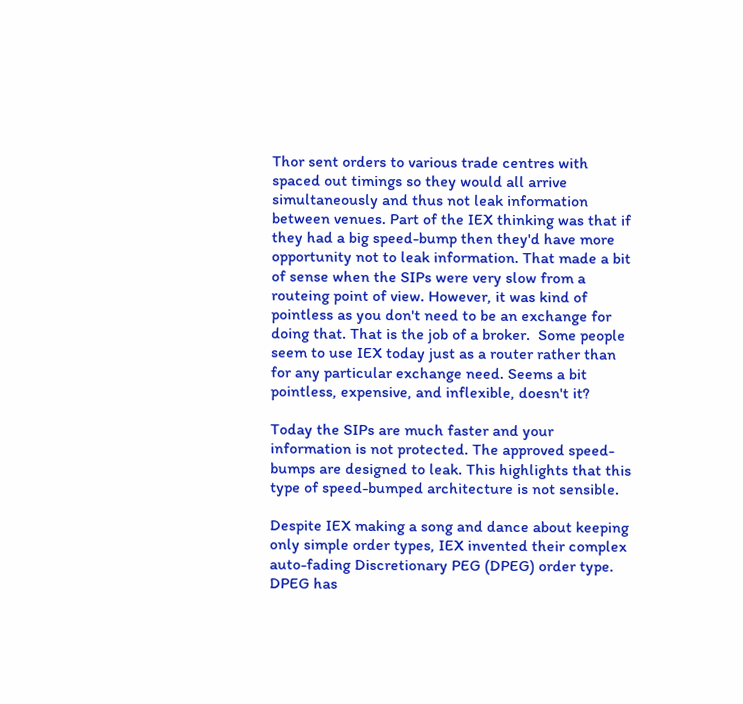Thor sent orders to various trade centres with spaced out timings so they would all arrive simultaneously and thus not leak information between venues. Part of the IEX thinking was that if they had a big speed-bump then they'd have more opportunity not to leak information. That made a bit of sense when the SIPs were very slow from a routeing point of view. However, it was kind of pointless as you don't need to be an exchange for doing that. That is the job of a broker.  Some people seem to use IEX today just as a router rather than for any particular exchange need. Seems a bit pointless, expensive, and inflexible, doesn't it?

Today the SIPs are much faster and your information is not protected. The approved speed-bumps are designed to leak. This highlights that this type of speed-bumped architecture is not sensible.

Despite IEX making a song and dance about keeping only simple order types, IEX invented their complex auto-fading Discretionary PEG (DPEG) order type. DPEG has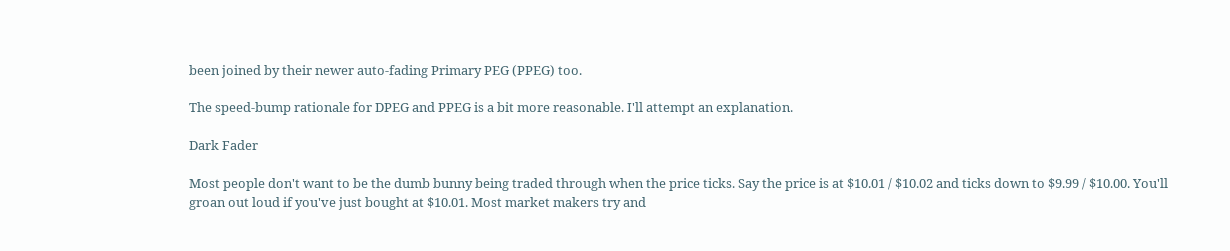been joined by their newer auto-fading Primary PEG (PPEG) too.

The speed-bump rationale for DPEG and PPEG is a bit more reasonable. I'll attempt an explanation.

Dark Fader

Most people don't want to be the dumb bunny being traded through when the price ticks. Say the price is at $10.01 / $10.02 and ticks down to $9.99 / $10.00. You'll groan out loud if you've just bought at $10.01. Most market makers try and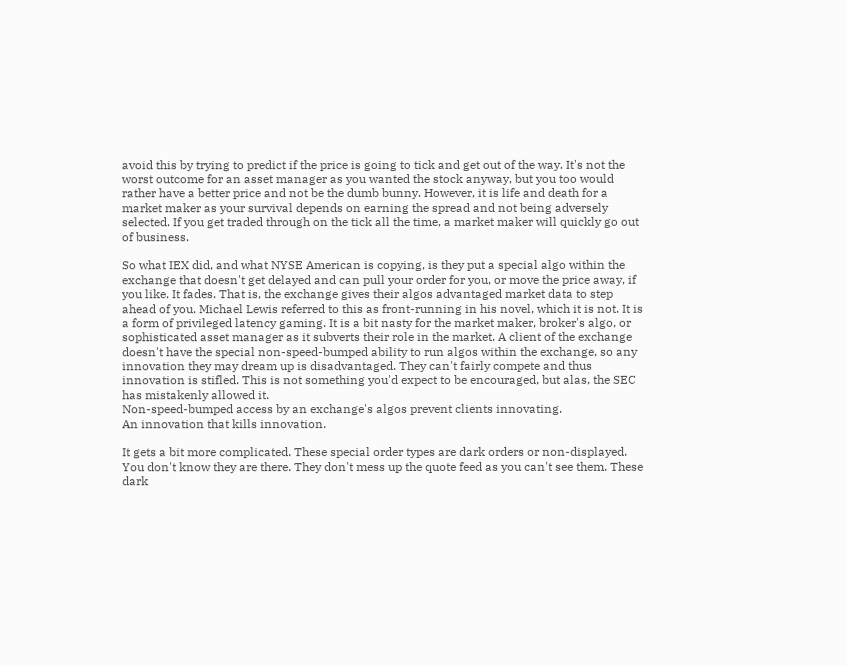avoid this by trying to predict if the price is going to tick and get out of the way. It's not the worst outcome for an asset manager as you wanted the stock anyway, but you too would rather have a better price and not be the dumb bunny. However, it is life and death for a market maker as your survival depends on earning the spread and not being adversely selected. If you get traded through on the tick all the time, a market maker will quickly go out of business.

So what IEX did, and what NYSE American is copying, is they put a special algo within the exchange that doesn't get delayed and can pull your order for you, or move the price away, if you like. It fades. That is, the exchange gives their algos advantaged market data to step ahead of you. Michael Lewis referred to this as front-running in his novel, which it is not. It is a form of privileged latency gaming. It is a bit nasty for the market maker, broker's algo, or sophisticated asset manager as it subverts their role in the market. A client of the exchange doesn't have the special non-speed-bumped ability to run algos within the exchange, so any innovation they may dream up is disadvantaged. They can't fairly compete and thus innovation is stifled. This is not something you'd expect to be encouraged, but alas, the SEC has mistakenly allowed it.
Non-speed-bumped access by an exchange's algos prevent clients innovating.
An innovation that kills innovation.

It gets a bit more complicated. These special order types are dark orders or non-displayed. You don't know they are there. They don't mess up the quote feed as you can't see them. These dark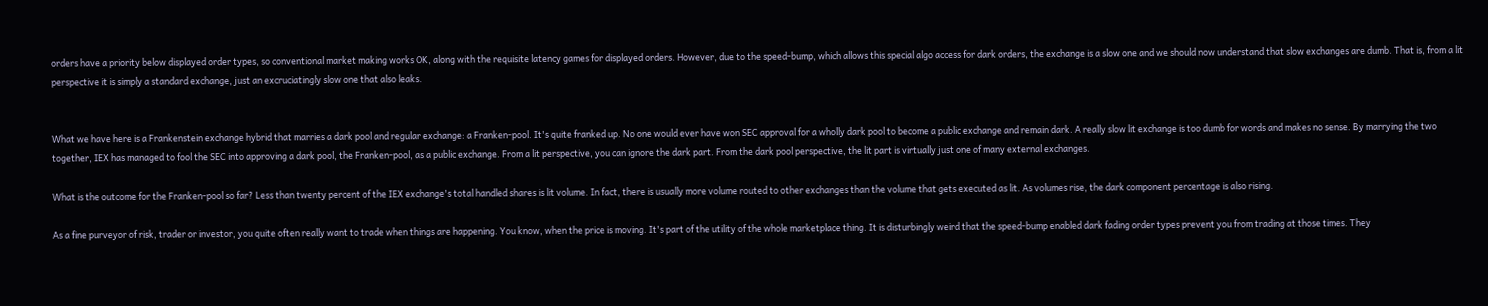orders have a priority below displayed order types, so conventional market making works OK, along with the requisite latency games for displayed orders. However, due to the speed-bump, which allows this special algo access for dark orders, the exchange is a slow one and we should now understand that slow exchanges are dumb. That is, from a lit perspective it is simply a standard exchange, just an excruciatingly slow one that also leaks.


What we have here is a Frankenstein exchange hybrid that marries a dark pool and regular exchange: a Franken-pool. It's quite franked up. No one would ever have won SEC approval for a wholly dark pool to become a public exchange and remain dark. A really slow lit exchange is too dumb for words and makes no sense. By marrying the two together, IEX has managed to fool the SEC into approving a dark pool, the Franken-pool, as a public exchange. From a lit perspective, you can ignore the dark part. From the dark pool perspective, the lit part is virtually just one of many external exchanges.

What is the outcome for the Franken-pool so far? Less than twenty percent of the IEX exchange's total handled shares is lit volume. In fact, there is usually more volume routed to other exchanges than the volume that gets executed as lit. As volumes rise, the dark component percentage is also rising.

As a fine purveyor of risk, trader or investor, you quite often really want to trade when things are happening. You know, when the price is moving. It's part of the utility of the whole marketplace thing. It is disturbingly weird that the speed-bump enabled dark fading order types prevent you from trading at those times. They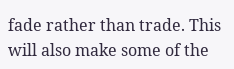fade rather than trade. This will also make some of the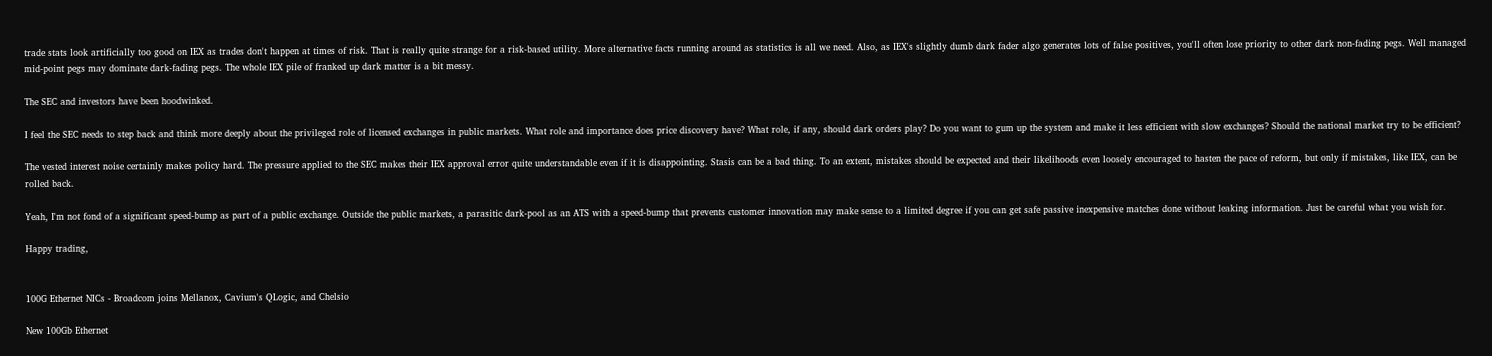trade stats look artificially too good on IEX as trades don't happen at times of risk. That is really quite strange for a risk-based utility. More alternative facts running around as statistics is all we need. Also, as IEX's slightly dumb dark fader algo generates lots of false positives, you'll often lose priority to other dark non-fading pegs. Well managed mid-point pegs may dominate dark-fading pegs. The whole IEX pile of franked up dark matter is a bit messy.

The SEC and investors have been hoodwinked.

I feel the SEC needs to step back and think more deeply about the privileged role of licensed exchanges in public markets. What role and importance does price discovery have? What role, if any, should dark orders play? Do you want to gum up the system and make it less efficient with slow exchanges? Should the national market try to be efficient?

The vested interest noise certainly makes policy hard. The pressure applied to the SEC makes their IEX approval error quite understandable even if it is disappointing. Stasis can be a bad thing. To an extent, mistakes should be expected and their likelihoods even loosely encouraged to hasten the pace of reform, but only if mistakes, like IEX, can be rolled back.

Yeah, I'm not fond of a significant speed-bump as part of a public exchange. Outside the public markets, a parasitic dark-pool as an ATS with a speed-bump that prevents customer innovation may make sense to a limited degree if you can get safe passive inexpensive matches done without leaking information. Just be careful what you wish for.

Happy trading,


100G Ethernet NICs - Broadcom joins Mellanox, Cavium's QLogic, and Chelsio

New 100Gb Ethernet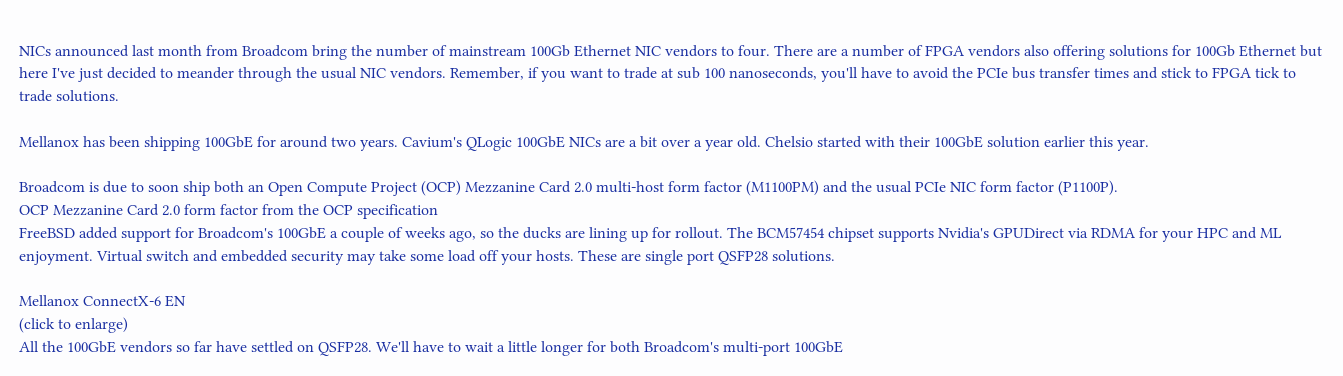NICs announced last month from Broadcom bring the number of mainstream 100Gb Ethernet NIC vendors to four. There are a number of FPGA vendors also offering solutions for 100Gb Ethernet but here I've just decided to meander through the usual NIC vendors. Remember, if you want to trade at sub 100 nanoseconds, you'll have to avoid the PCIe bus transfer times and stick to FPGA tick to trade solutions.

Mellanox has been shipping 100GbE for around two years. Cavium's QLogic 100GbE NICs are a bit over a year old. Chelsio started with their 100GbE solution earlier this year.

Broadcom is due to soon ship both an Open Compute Project (OCP) Mezzanine Card 2.0 multi-host form factor (M1100PM) and the usual PCIe NIC form factor (P1100P).
OCP Mezzanine Card 2.0 form factor from the OCP specification
FreeBSD added support for Broadcom's 100GbE a couple of weeks ago, so the ducks are lining up for rollout. The BCM57454 chipset supports Nvidia's GPUDirect via RDMA for your HPC and ML enjoyment. Virtual switch and embedded security may take some load off your hosts. These are single port QSFP28 solutions.

Mellanox ConnectX-6 EN
(click to enlarge)
All the 100GbE vendors so far have settled on QSFP28. We'll have to wait a little longer for both Broadcom's multi-port 100GbE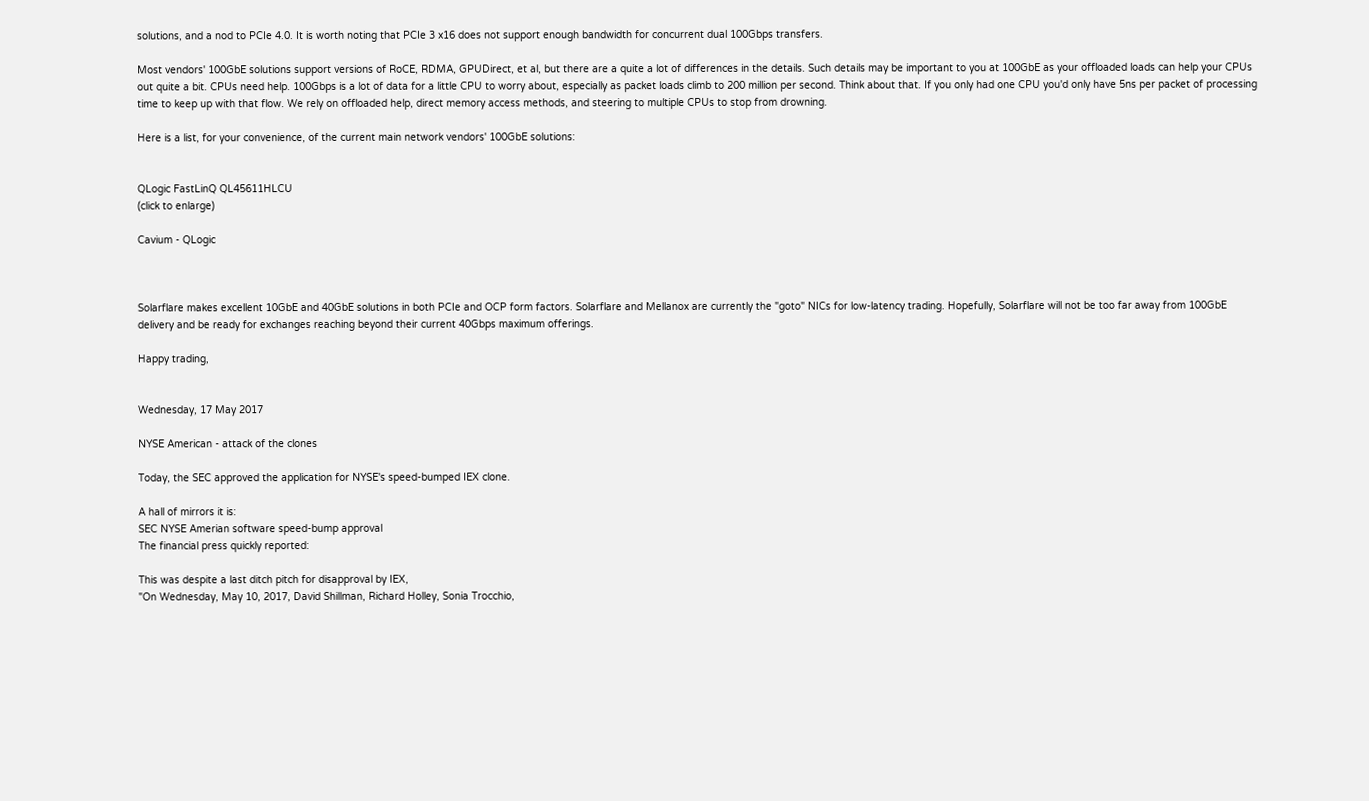solutions, and a nod to PCIe 4.0. It is worth noting that PCIe 3 x16 does not support enough bandwidth for concurrent dual 100Gbps transfers.

Most vendors' 100GbE solutions support versions of RoCE, RDMA, GPUDirect, et al, but there are a quite a lot of differences in the details. Such details may be important to you at 100GbE as your offloaded loads can help your CPUs out quite a bit. CPUs need help. 100Gbps is a lot of data for a little CPU to worry about, especially as packet loads climb to 200 million per second. Think about that. If you only had one CPU you'd only have 5ns per packet of processing time to keep up with that flow. We rely on offloaded help, direct memory access methods, and steering to multiple CPUs to stop from drowning.

Here is a list, for your convenience, of the current main network vendors' 100GbE solutions:


QLogic FastLinQ QL45611HLCU
(click to enlarge)

Cavium - QLogic



Solarflare makes excellent 10GbE and 40GbE solutions in both PCIe and OCP form factors. Solarflare and Mellanox are currently the "goto" NICs for low-latency trading. Hopefully, Solarflare will not be too far away from 100GbE delivery and be ready for exchanges reaching beyond their current 40Gbps maximum offerings.

Happy trading,


Wednesday, 17 May 2017

NYSE American - attack of the clones

Today, the SEC approved the application for NYSE's speed-bumped IEX clone.

A hall of mirrors it is:
SEC NYSE Amerian software speed-bump approval
The financial press quickly reported:

This was despite a last ditch pitch for disapproval by IEX,
"On Wednesday, May 10, 2017, David Shillman, Richard Holley, Sonia Trocchio,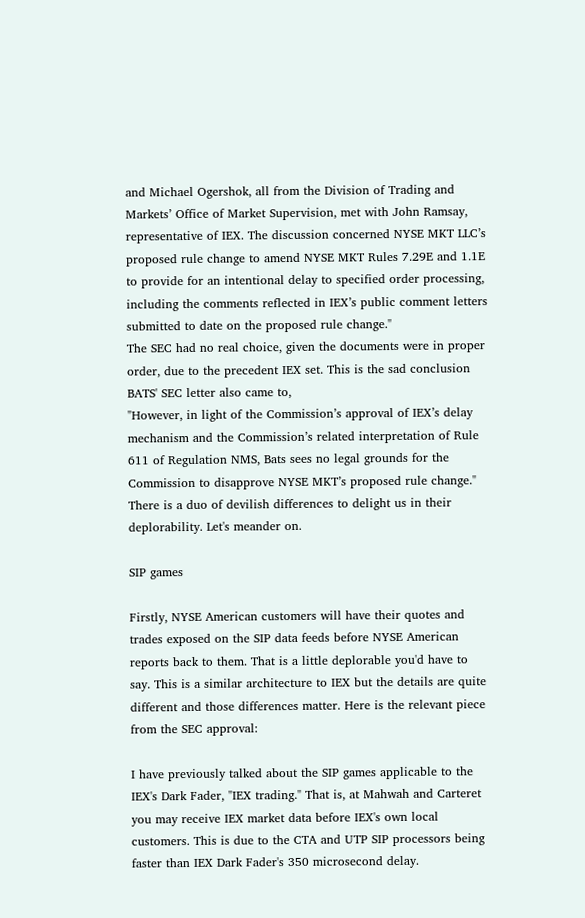and Michael Ogershok, all from the Division of Trading and Markets’ Office of Market Supervision, met with John Ramsay, representative of IEX. The discussion concerned NYSE MKT LLC’s proposed rule change to amend NYSE MKT Rules 7.29E and 1.1E to provide for an intentional delay to specified order processing, including the comments reflected in IEX’s public comment letters submitted to date on the proposed rule change."
The SEC had no real choice, given the documents were in proper order, due to the precedent IEX set. This is the sad conclusion BATS' SEC letter also came to,
"However, in light of the Commission’s approval of IEX’s delay mechanism and the Commission’s related interpretation of Rule 611 of Regulation NMS, Bats sees no legal grounds for the Commission to disapprove NYSE MKT’s proposed rule change."
There is a duo of devilish differences to delight us in their deplorability. Let's meander on.

SIP games

Firstly, NYSE American customers will have their quotes and trades exposed on the SIP data feeds before NYSE American reports back to them. That is a little deplorable you'd have to say. This is a similar architecture to IEX but the details are quite different and those differences matter. Here is the relevant piece from the SEC approval:

I have previously talked about the SIP games applicable to the IEX's Dark Fader, "IEX trading." That is, at Mahwah and Carteret you may receive IEX market data before IEX's own local customers. This is due to the CTA and UTP SIP processors being faster than IEX Dark Fader's 350 microsecond delay.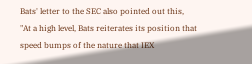Bats' letter to the SEC also pointed out this,
"At a high level, Bats reiterates its position that speed bumps of the nature that IEX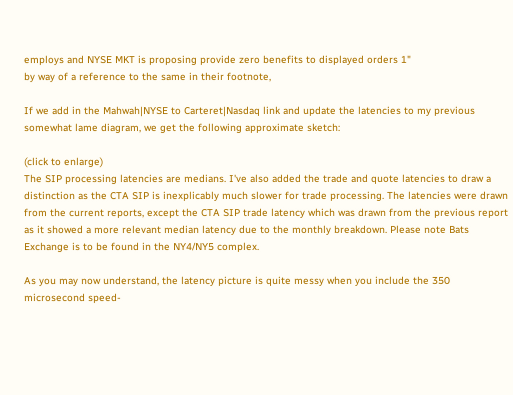employs and NYSE MKT is proposing provide zero benefits to displayed orders 1"
by way of a reference to the same in their footnote,

If we add in the Mahwah|NYSE to Carteret|Nasdaq link and update the latencies to my previous somewhat lame diagram, we get the following approximate sketch:

(click to enlarge)
The SIP processing latencies are medians. I've also added the trade and quote latencies to draw a distinction as the CTA SIP is inexplicably much slower for trade processing. The latencies were drawn from the current reports, except the CTA SIP trade latency which was drawn from the previous report as it showed a more relevant median latency due to the monthly breakdown. Please note Bats Exchange is to be found in the NY4/NY5 complex.

As you may now understand, the latency picture is quite messy when you include the 350 microsecond speed-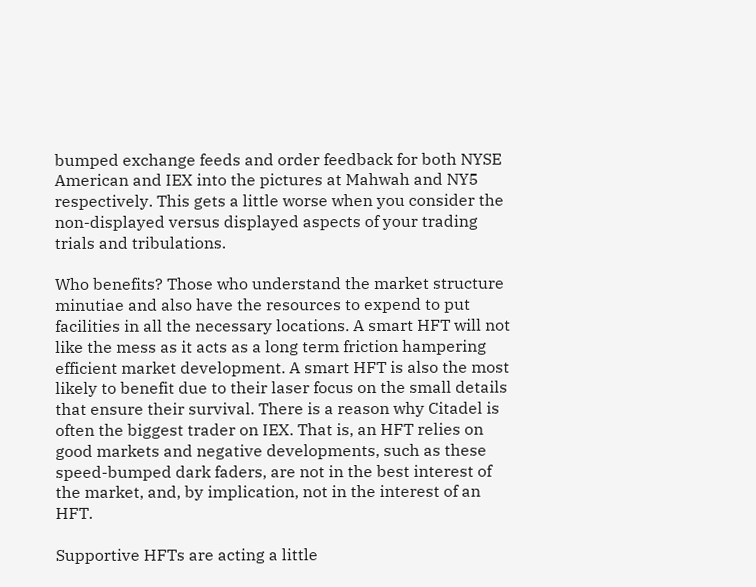bumped exchange feeds and order feedback for both NYSE American and IEX into the pictures at Mahwah and NY5 respectively. This gets a little worse when you consider the non-displayed versus displayed aspects of your trading trials and tribulations.

Who benefits? Those who understand the market structure minutiae and also have the resources to expend to put facilities in all the necessary locations. A smart HFT will not like the mess as it acts as a long term friction hampering efficient market development. A smart HFT is also the most likely to benefit due to their laser focus on the small details that ensure their survival. There is a reason why Citadel is often the biggest trader on IEX. That is, an HFT relies on good markets and negative developments, such as these speed-bumped dark faders, are not in the best interest of the market, and, by implication, not in the interest of an HFT.

Supportive HFTs are acting a little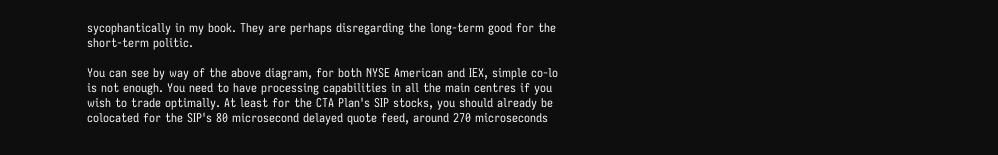sycophantically in my book. They are perhaps disregarding the long-term good for the short-term politic.

You can see by way of the above diagram, for both NYSE American and IEX, simple co-lo is not enough. You need to have processing capabilities in all the main centres if you wish to trade optimally. At least for the CTA Plan's SIP stocks, you should already be colocated for the SIP's 80 microsecond delayed quote feed, around 270 microseconds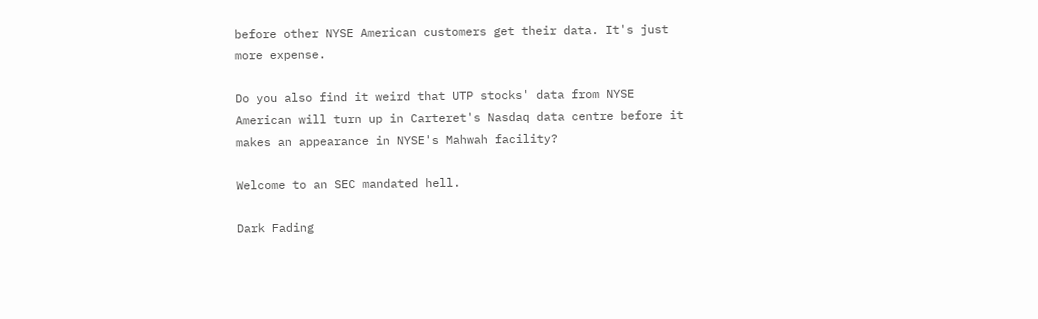before other NYSE American customers get their data. It's just more expense.

Do you also find it weird that UTP stocks' data from NYSE American will turn up in Carteret's Nasdaq data centre before it makes an appearance in NYSE's Mahwah facility?

Welcome to an SEC mandated hell.

Dark Fading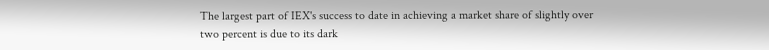The largest part of IEX's success to date in achieving a market share of slightly over two percent is due to its dark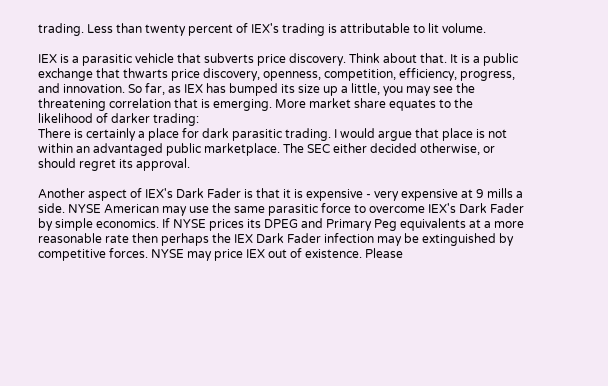trading. Less than twenty percent of IEX's trading is attributable to lit volume.

IEX is a parasitic vehicle that subverts price discovery. Think about that. It is a public exchange that thwarts price discovery, openness, competition, efficiency, progress, and innovation. So far, as IEX has bumped its size up a little, you may see the threatening correlation that is emerging. More market share equates to the likelihood of darker trading:
There is certainly a place for dark parasitic trading. I would argue that place is not within an advantaged public marketplace. The SEC either decided otherwise, or should regret its approval.

Another aspect of IEX's Dark Fader is that it is expensive - very expensive at 9 mills a side. NYSE American may use the same parasitic force to overcome IEX's Dark Fader by simple economics. If NYSE prices its DPEG and Primary Peg equivalents at a more reasonable rate then perhaps the IEX Dark Fader infection may be extinguished by competitive forces. NYSE may price IEX out of existence. Please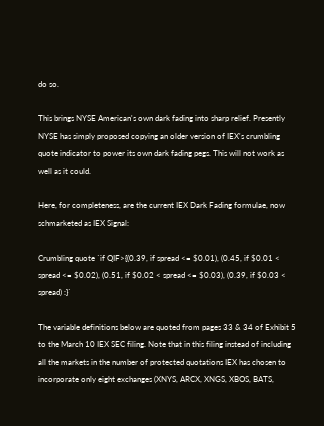do so.

This brings NYSE American's own dark fading into sharp relief. Presently NYSE has simply proposed copying an older version of IEX's crumbling quote indicator to power its own dark fading pegs. This will not work as well as it could.

Here, for completeness, are the current IEX Dark Fading formulae, now schmarketed as IEX Signal:

Crumbling quote `if QIF>{(0.39, if spread <= $0.01), (0.45, if $0.01 < spread <= $0.02), (0.51, if $0.02 < spread <= $0.03), (0.39, if $0.03 < spread) :}`

The variable definitions below are quoted from pages 33 & 34 of Exhibit 5 to the March 10 IEX SEC filing. Note that in this filing instead of including all the markets in the number of protected quotations IEX has chosen to incorporate only eight exchanges (XNYS, ARCX, XNGS, XBOS, BATS,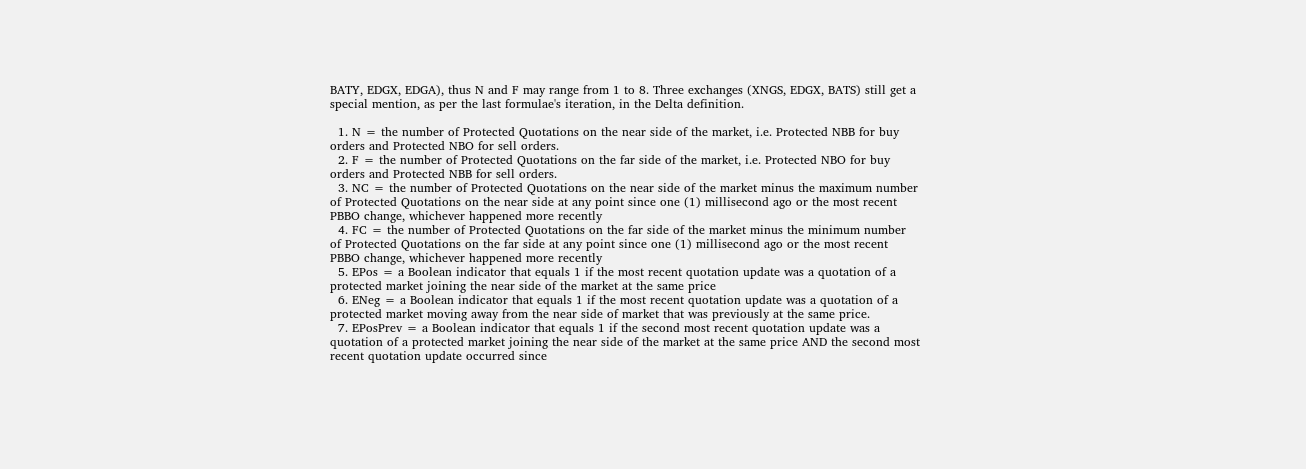BATY, EDGX, EDGA), thus N and F may range from 1 to 8. Three exchanges (XNGS, EDGX, BATS) still get a special mention, as per the last formulae's iteration, in the Delta definition.

  1. N = the number of Protected Quotations on the near side of the market, i.e. Protected NBB for buy orders and Protected NBO for sell orders.
  2. F = the number of Protected Quotations on the far side of the market, i.e. Protected NBO for buy orders and Protected NBB for sell orders.
  3. NC = the number of Protected Quotations on the near side of the market minus the maximum number of Protected Quotations on the near side at any point since one (1) millisecond ago or the most recent PBBO change, whichever happened more recently
  4. FC = the number of Protected Quotations on the far side of the market minus the minimum number of Protected Quotations on the far side at any point since one (1) millisecond ago or the most recent PBBO change, whichever happened more recently
  5. EPos = a Boolean indicator that equals 1 if the most recent quotation update was a quotation of a protected market joining the near side of the market at the same price
  6. ENeg = a Boolean indicator that equals 1 if the most recent quotation update was a quotation of a protected market moving away from the near side of market that was previously at the same price.
  7. EPosPrev = a Boolean indicator that equals 1 if the second most recent quotation update was a quotation of a protected market joining the near side of the market at the same price AND the second most recent quotation update occurred since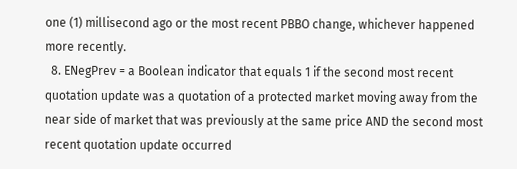one (1) millisecond ago or the most recent PBBO change, whichever happened more recently.
  8. ENegPrev = a Boolean indicator that equals 1 if the second most recent quotation update was a quotation of a protected market moving away from the near side of market that was previously at the same price AND the second most recent quotation update occurred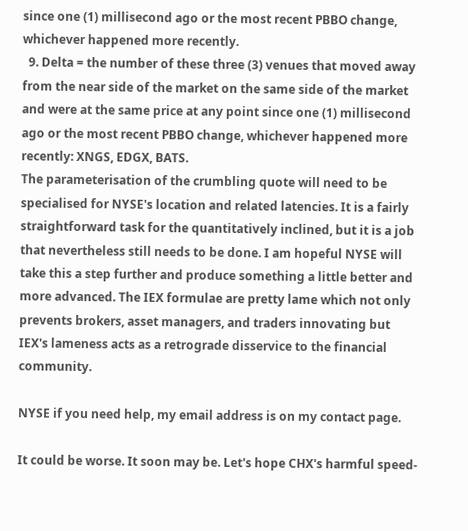since one (1) millisecond ago or the most recent PBBO change, whichever happened more recently.
  9. Delta = the number of these three (3) venues that moved away from the near side of the market on the same side of the market and were at the same price at any point since one (1) millisecond ago or the most recent PBBO change, whichever happened more recently: XNGS, EDGX, BATS.
The parameterisation of the crumbling quote will need to be specialised for NYSE's location and related latencies. It is a fairly straightforward task for the quantitatively inclined, but it is a job that nevertheless still needs to be done. I am hopeful NYSE will take this a step further and produce something a little better and more advanced. The IEX formulae are pretty lame which not only prevents brokers, asset managers, and traders innovating but IEX's lameness acts as a retrograde disservice to the financial community.

NYSE if you need help, my email address is on my contact page.

It could be worse. It soon may be. Let's hope CHX's harmful speed-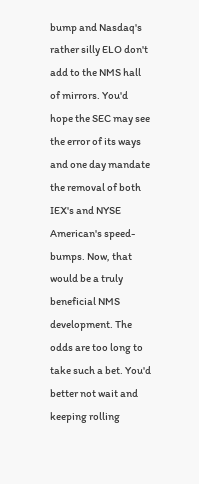bump and Nasdaq's rather silly ELO don't add to the NMS hall of mirrors. You'd hope the SEC may see the error of its ways and one day mandate the removal of both IEX's and NYSE American's speed-bumps. Now, that would be a truly beneficial NMS development. The odds are too long to take such a bet. You'd better not wait and keeping rolling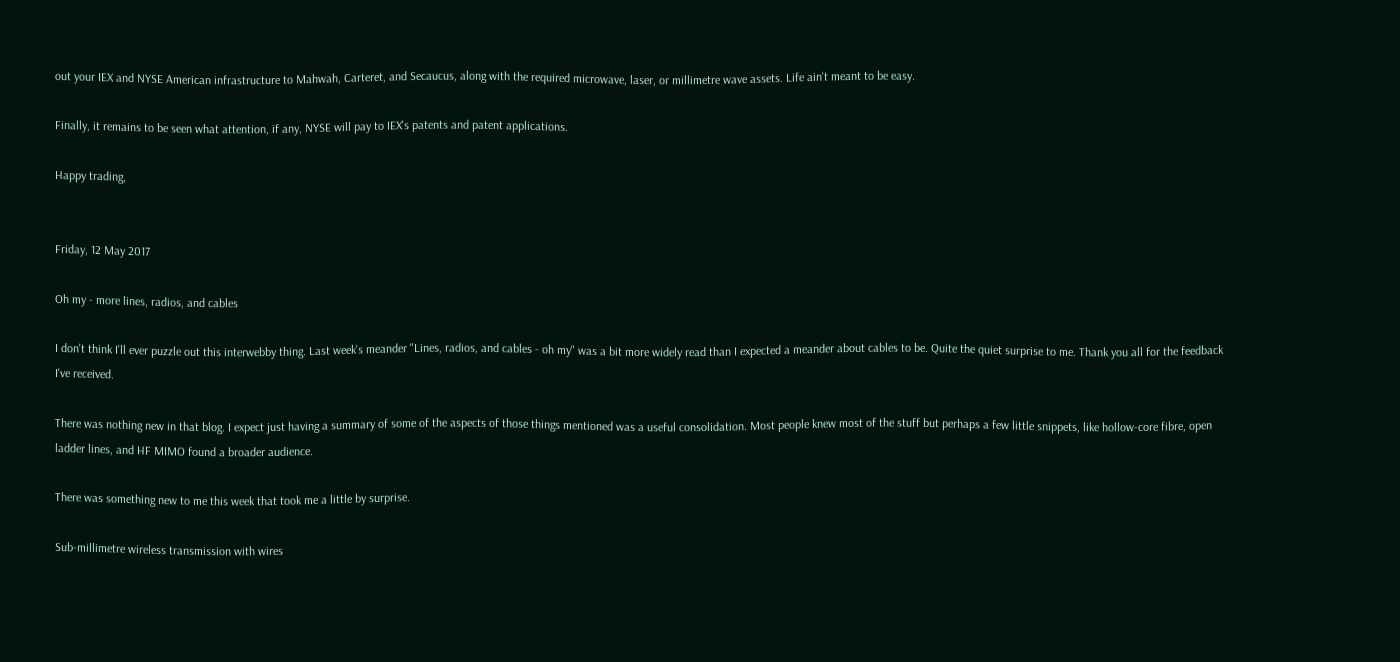out your IEX and NYSE American infrastructure to Mahwah, Carteret, and Secaucus, along with the required microwave, laser, or millimetre wave assets. Life ain't meant to be easy.

Finally, it remains to be seen what attention, if any, NYSE will pay to IEX's patents and patent applications.

Happy trading,


Friday, 12 May 2017

Oh my - more lines, radios, and cables

I don't think I'll ever puzzle out this interwebby thing. Last week's meander "Lines, radios, and cables - oh my" was a bit more widely read than I expected a meander about cables to be. Quite the quiet surprise to me. Thank you all for the feedback I've received.

There was nothing new in that blog. I expect just having a summary of some of the aspects of those things mentioned was a useful consolidation. Most people knew most of the stuff but perhaps a few little snippets, like hollow-core fibre, open ladder lines, and HF MIMO found a broader audience.

There was something new to me this week that took me a little by surprise.

Sub-millimetre wireless transmission with wires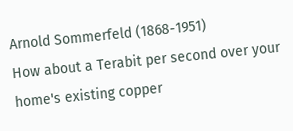Arnold Sommerfeld (1868-1951)
How about a Terabit per second over your home's existing copper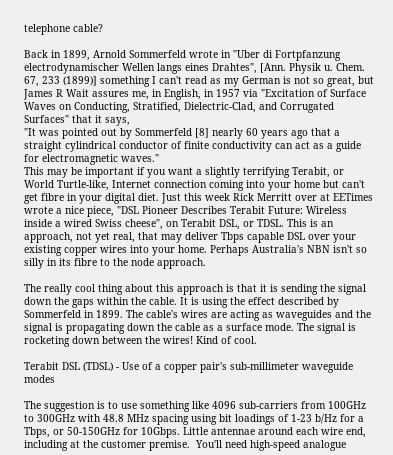telephone cable?

Back in 1899, Arnold Sommerfeld wrote in "Uber di Fortpfanzung electrodynamischer Wellen langs eines Drahtes", [Ann. Physik u. Chem. 67, 233 (1899)] something I can't read as my German is not so great, but James R Wait assures me, in English, in 1957 via "Excitation of Surface Waves on Conducting, Stratified, Dielectric-Clad, and Corrugated Surfaces" that it says,
"It was pointed out by Sommerfeld [8] nearly 60 years ago that a straight cylindrical conductor of finite conductivity can act as a guide for electromagnetic waves."
This may be important if you want a slightly terrifying Terabit, or World Turtle-like, Internet connection coming into your home but can't get fibre in your digital diet. Just this week Rick Merritt over at EETimes wrote a nice piece, "DSL Pioneer Describes Terabit Future: Wireless inside a wired Swiss cheese", on Terabit DSL, or TDSL. This is an approach, not yet real, that may deliver Tbps capable DSL over your existing copper wires into your home. Perhaps Australia's NBN isn't so silly in its fibre to the node approach.

The really cool thing about this approach is that it is sending the signal down the gaps within the cable. It is using the effect described by Sommerfeld in 1899. The cable's wires are acting as waveguides and the signal is propagating down the cable as a surface mode. The signal is rocketing down between the wires! Kind of cool.

Terabit DSL (TDSL) - Use of a copper pair's sub-millimeter waveguide modes

The suggestion is to use something like 4096 sub-carriers from 100GHz to 300GHz with 48.8 MHz spacing using bit loadings of 1-23 b/Hz for a Tbps, or 50-150GHz for 10Gbps. Little antennae around each wire end, including at the customer premise.  You'll need high-speed analogue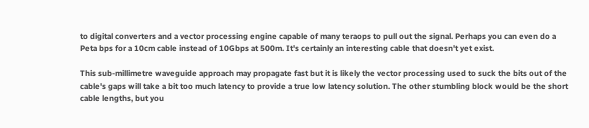to digital converters and a vector processing engine capable of many teraops to pull out the signal. Perhaps you can even do a Peta bps for a 10cm cable instead of 10Gbps at 500m. It's certainly an interesting cable that doesn't yet exist.

This sub-millimetre waveguide approach may propagate fast but it is likely the vector processing used to suck the bits out of the cable's gaps will take a bit too much latency to provide a true low latency solution. The other stumbling block would be the short cable lengths, but you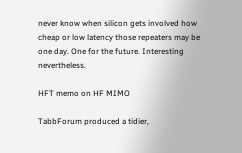never know when silicon gets involved how cheap or low latency those repeaters may be one day. One for the future. Interesting nevertheless.

HFT memo on HF MIMO

TabbForum produced a tidier,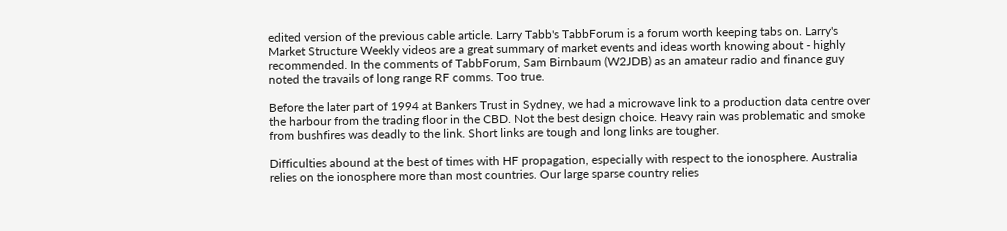edited version of the previous cable article. Larry Tabb's TabbForum is a forum worth keeping tabs on. Larry's Market Structure Weekly videos are a great summary of market events and ideas worth knowing about - highly recommended. In the comments of TabbForum, Sam Birnbaum (W2JDB) as an amateur radio and finance guy noted the travails of long range RF comms. Too true.

Before the later part of 1994 at Bankers Trust in Sydney, we had a microwave link to a production data centre over the harbour from the trading floor in the CBD. Not the best design choice. Heavy rain was problematic and smoke from bushfires was deadly to the link. Short links are tough and long links are tougher.

Difficulties abound at the best of times with HF propagation, especially with respect to the ionosphere. Australia relies on the ionosphere more than most countries. Our large sparse country relies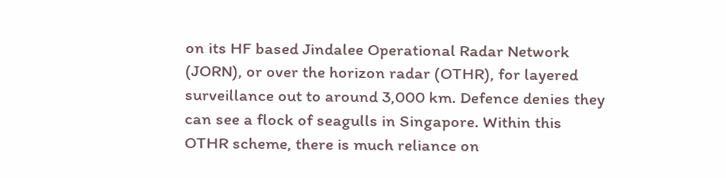on its HF based Jindalee Operational Radar Network (JORN), or over the horizon radar (OTHR), for layered surveillance out to around 3,000 km. Defence denies they can see a flock of seagulls in Singapore. Within this OTHR scheme, there is much reliance on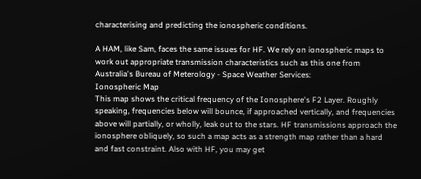characterising and predicting the ionospheric conditions.

A HAM, like Sam, faces the same issues for HF. We rely on ionospheric maps to work out appropriate transmission characteristics such as this one from Australia's Bureau of Meterology - Space Weather Services:
Ionospheric Map
This map shows the critical frequency of the Ionosphere's F2 Layer. Roughly speaking, frequencies below will bounce, if approached vertically, and frequencies above will partially, or wholly, leak out to the stars. HF transmissions approach the ionosphere obliquely, so such a map acts as a strength map rather than a hard and fast constraint. Also with HF, you may get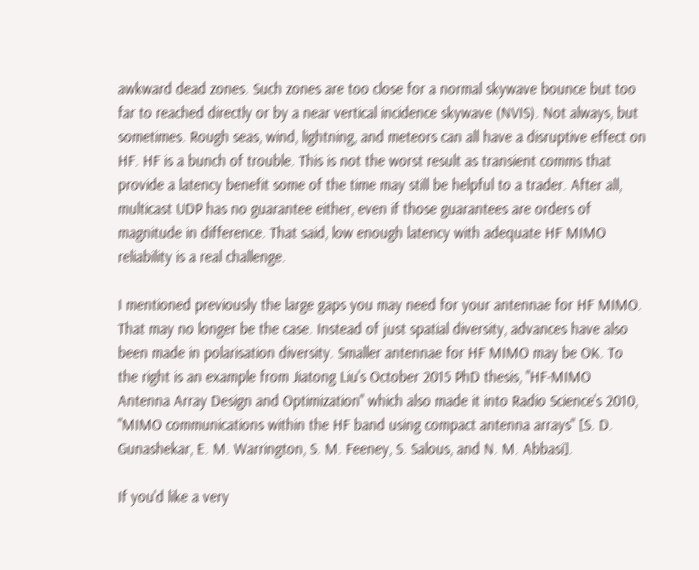awkward dead zones. Such zones are too close for a normal skywave bounce but too far to reached directly or by a near vertical incidence skywave (NVIS). Not always, but sometimes. Rough seas, wind, lightning, and meteors can all have a disruptive effect on HF. HF is a bunch of trouble. This is not the worst result as transient comms that provide a latency benefit some of the time may still be helpful to a trader. After all, multicast UDP has no guarantee either, even if those guarantees are orders of magnitude in difference. That said, low enough latency with adequate HF MIMO reliability is a real challenge.

I mentioned previously the large gaps you may need for your antennae for HF MIMO. That may no longer be the case. Instead of just spatial diversity, advances have also been made in polarisation diversity. Smaller antennae for HF MIMO may be OK. To the right is an example from Jiatong Liu's October 2015 PhD thesis, "HF-MIMO Antenna Array Design and Optimization" which also made it into Radio Science's 2010, "MIMO communications within the HF band using compact antenna arrays" [S. D. Gunashekar, E. M. Warrington, S. M. Feeney, S. Salous, and N. M. Abbasi].

If you'd like a very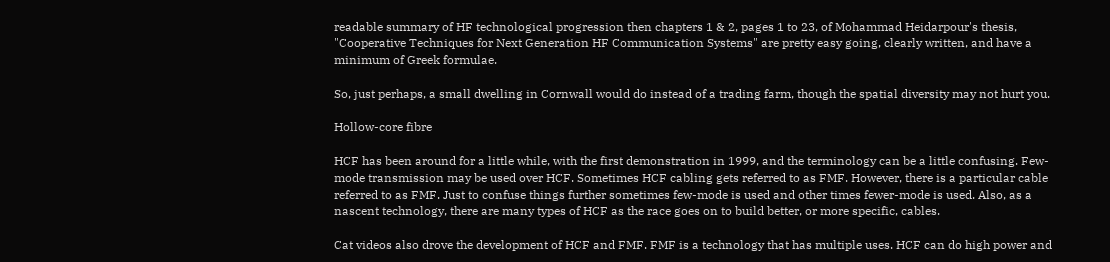readable summary of HF technological progression then chapters 1 & 2, pages 1 to 23, of Mohammad Heidarpour's thesis, "Cooperative Techniques for Next Generation HF Communication Systems" are pretty easy going, clearly written, and have a minimum of Greek formulae.

So, just perhaps, a small dwelling in Cornwall would do instead of a trading farm, though the spatial diversity may not hurt you.

Hollow-core fibre

HCF has been around for a little while, with the first demonstration in 1999, and the terminology can be a little confusing. Few-mode transmission may be used over HCF. Sometimes HCF cabling gets referred to as FMF. However, there is a particular cable referred to as FMF. Just to confuse things further sometimes few-mode is used and other times fewer-mode is used. Also, as a nascent technology, there are many types of HCF as the race goes on to build better, or more specific, cables.

Cat videos also drove the development of HCF and FMF. FMF is a technology that has multiple uses. HCF can do high power and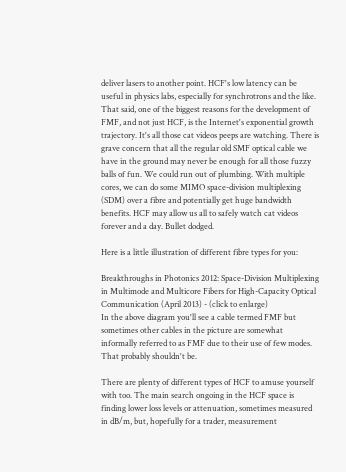deliver lasers to another point. HCF's low latency can be useful in physics labs, especially for synchrotrons and the like. That said, one of the biggest reasons for the development of FMF, and not just HCF, is the Internet's exponential growth trajectory. It's all those cat videos peeps are watching. There is grave concern that all the regular old SMF optical cable we have in the ground may never be enough for all those fuzzy balls of fun. We could run out of plumbing. With multiple cores, we can do some MIMO space-division multiplexing (SDM) over a fibre and potentially get huge bandwidth benefits. HCF may allow us all to safely watch cat videos forever and a day. Bullet dodged.

Here is a little illustration of different fibre types for you:

Breakthroughs in Photonics 2012: Space-Division Multiplexing in Multimode and Multicore Fibers for High-Capacity Optical Communication (April 2013) - (click to enlarge)
In the above diagram you'll see a cable termed FMF but sometimes other cables in the picture are somewhat informally referred to as FMF due to their use of few modes. That probably shouldn't be.

There are plenty of different types of HCF to amuse yourself with too. The main search ongoing in the HCF space is finding lower loss levels or attenuation, sometimes measured in dB/m, but, hopefully for a trader, measurement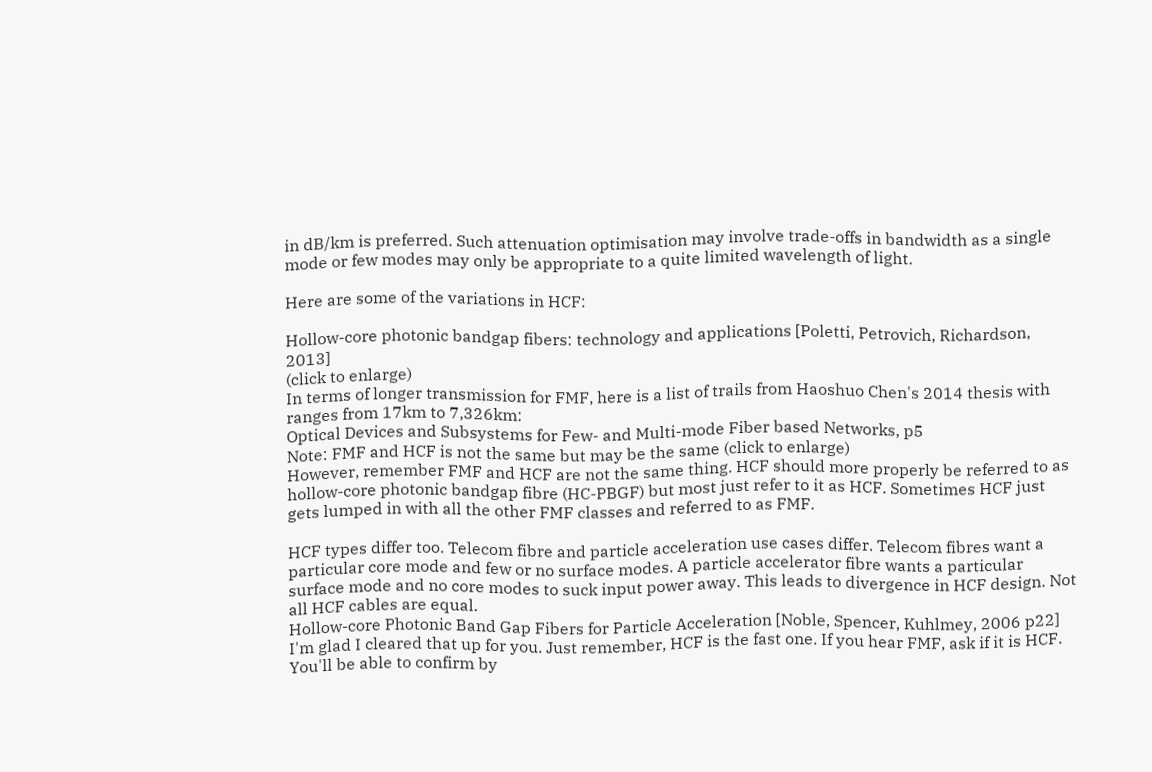in dB/km is preferred. Such attenuation optimisation may involve trade-offs in bandwidth as a single mode or few modes may only be appropriate to a quite limited wavelength of light.

Here are some of the variations in HCF:

Hollow-core photonic bandgap fibers: technology and applications [Poletti, Petrovich, Richardson, 2013]
(click to enlarge)
In terms of longer transmission for FMF, here is a list of trails from Haoshuo Chen's 2014 thesis with ranges from 17km to 7,326km:
Optical Devices and Subsystems for Few- and Multi-mode Fiber based Networks, p5
Note: FMF and HCF is not the same but may be the same (click to enlarge)
However, remember FMF and HCF are not the same thing. HCF should more properly be referred to as hollow-core photonic bandgap fibre (HC-PBGF) but most just refer to it as HCF. Sometimes HCF just gets lumped in with all the other FMF classes and referred to as FMF.

HCF types differ too. Telecom fibre and particle acceleration use cases differ. Telecom fibres want a particular core mode and few or no surface modes. A particle accelerator fibre wants a particular surface mode and no core modes to suck input power away. This leads to divergence in HCF design. Not all HCF cables are equal.
Hollow-core Photonic Band Gap Fibers for Particle Acceleration [Noble, Spencer, Kuhlmey, 2006 p22]
I'm glad I cleared that up for you. Just remember, HCF is the fast one. If you hear FMF, ask if it is HCF. You'll be able to confirm by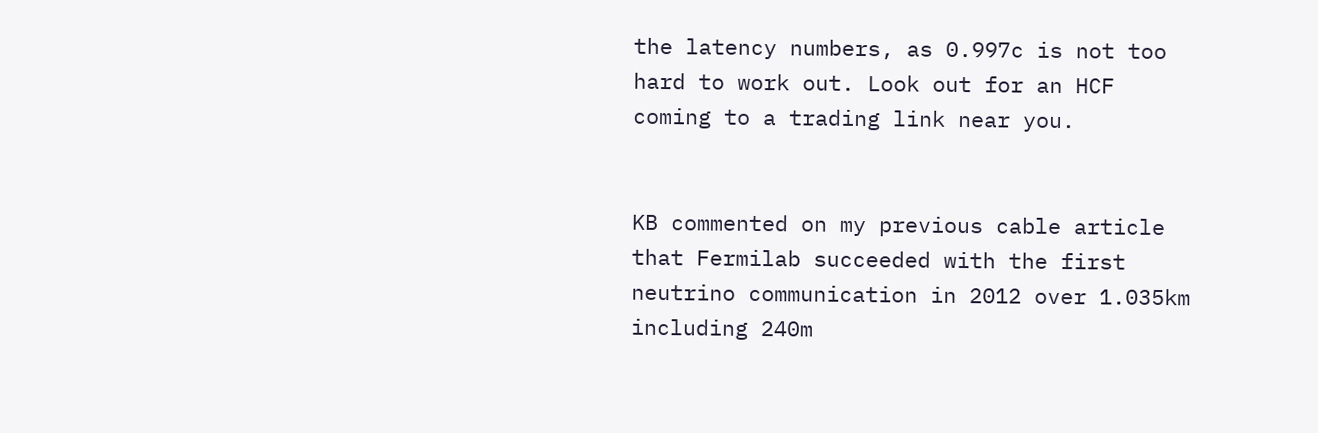the latency numbers, as 0.997c is not too hard to work out. Look out for an HCF coming to a trading link near you.


KB commented on my previous cable article that Fermilab succeeded with the first neutrino communication in 2012 over 1.035km including 240m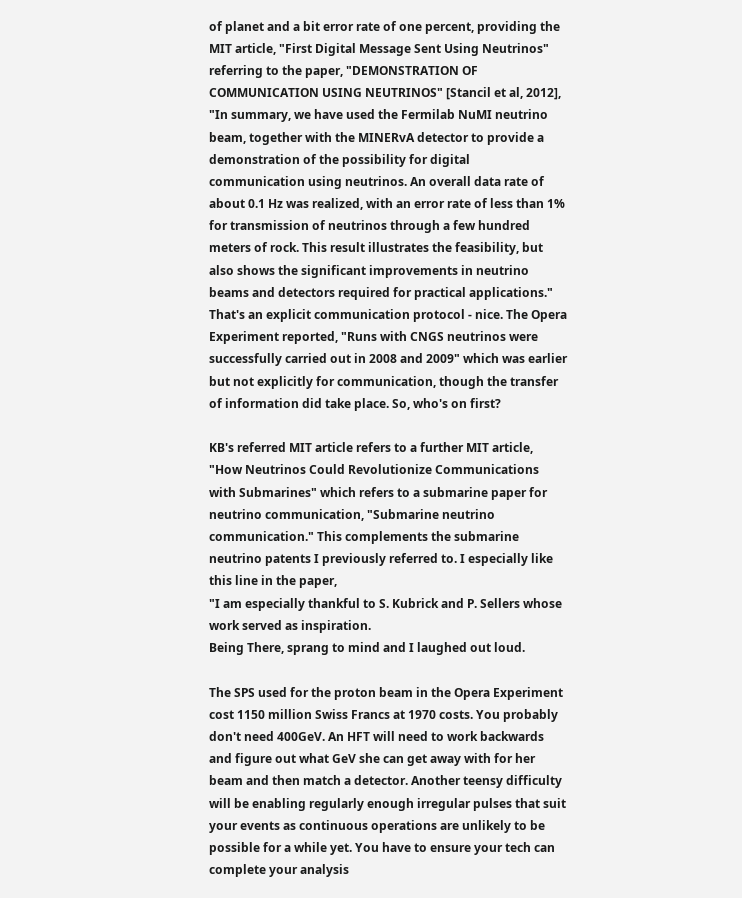of planet and a bit error rate of one percent, providing the MIT article, "First Digital Message Sent Using Neutrinos" referring to the paper, "DEMONSTRATION OF COMMUNICATION USING NEUTRINOS" [Stancil et al, 2012],
"In summary, we have used the Fermilab NuMI neutrino beam, together with the MINERvA detector to provide a demonstration of the possibility for digital communication using neutrinos. An overall data rate of about 0.1 Hz was realized, with an error rate of less than 1% for transmission of neutrinos through a few hundred meters of rock. This result illustrates the feasibility, but also shows the significant improvements in neutrino beams and detectors required for practical applications."
That's an explicit communication protocol - nice. The Opera Experiment reported, "Runs with CNGS neutrinos were successfully carried out in 2008 and 2009" which was earlier but not explicitly for communication, though the transfer of information did take place. So, who's on first?

KB's referred MIT article refers to a further MIT article, "How Neutrinos Could Revolutionize Communications with Submarines" which refers to a submarine paper for neutrino communication, "Submarine neutrino communication." This complements the submarine neutrino patents I previously referred to. I especially like this line in the paper,
"I am especially thankful to S. Kubrick and P. Sellers whose work served as inspiration.
Being There, sprang to mind and I laughed out loud.

The SPS used for the proton beam in the Opera Experiment cost 1150 million Swiss Francs at 1970 costs. You probably don't need 400GeV. An HFT will need to work backwards and figure out what GeV she can get away with for her beam and then match a detector. Another teensy difficulty will be enabling regularly enough irregular pulses that suit your events as continuous operations are unlikely to be possible for a while yet. You have to ensure your tech can complete your analysis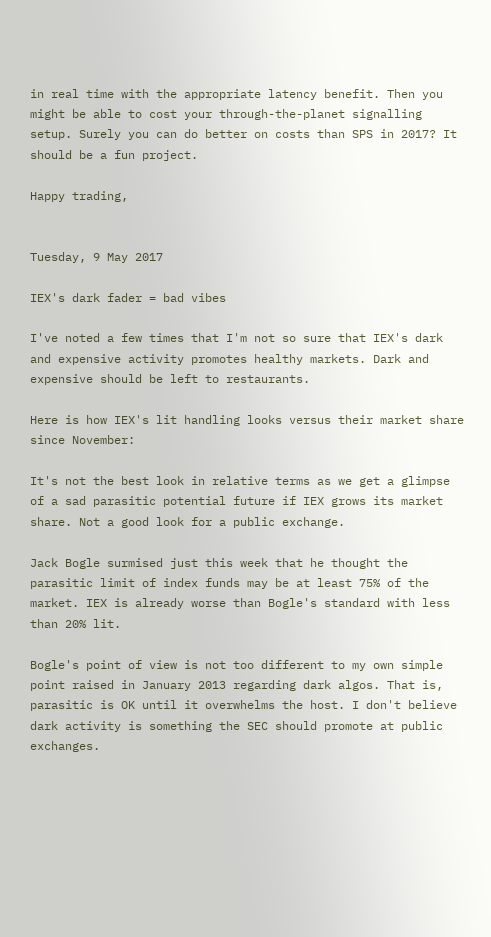in real time with the appropriate latency benefit. Then you might be able to cost your through-the-planet signalling setup. Surely you can do better on costs than SPS in 2017? It should be a fun project.

Happy trading,


Tuesday, 9 May 2017

IEX's dark fader = bad vibes

I've noted a few times that I'm not so sure that IEX's dark and expensive activity promotes healthy markets. Dark and expensive should be left to restaurants.

Here is how IEX's lit handling looks versus their market share since November:

It's not the best look in relative terms as we get a glimpse of a sad parasitic potential future if IEX grows its market share. Not a good look for a public exchange.

Jack Bogle surmised just this week that he thought the parasitic limit of index funds may be at least 75% of the market. IEX is already worse than Bogle's standard with less than 20% lit.

Bogle's point of view is not too different to my own simple point raised in January 2013 regarding dark algos. That is, parasitic is OK until it overwhelms the host. I don't believe dark activity is something the SEC should promote at public exchanges.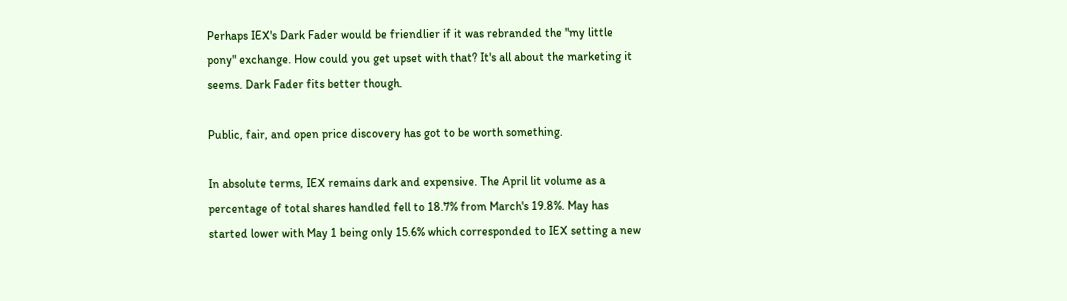Perhaps IEX's Dark Fader would be friendlier if it was rebranded the "my little pony" exchange. How could you get upset with that? It's all about the marketing it seems. Dark Fader fits better though.

Public, fair, and open price discovery has got to be worth something.

In absolute terms, IEX remains dark and expensive. The April lit volume as a percentage of total shares handled fell to 18.7% from March's 19.8%. May has started lower with May 1 being only 15.6% which corresponded to IEX setting a new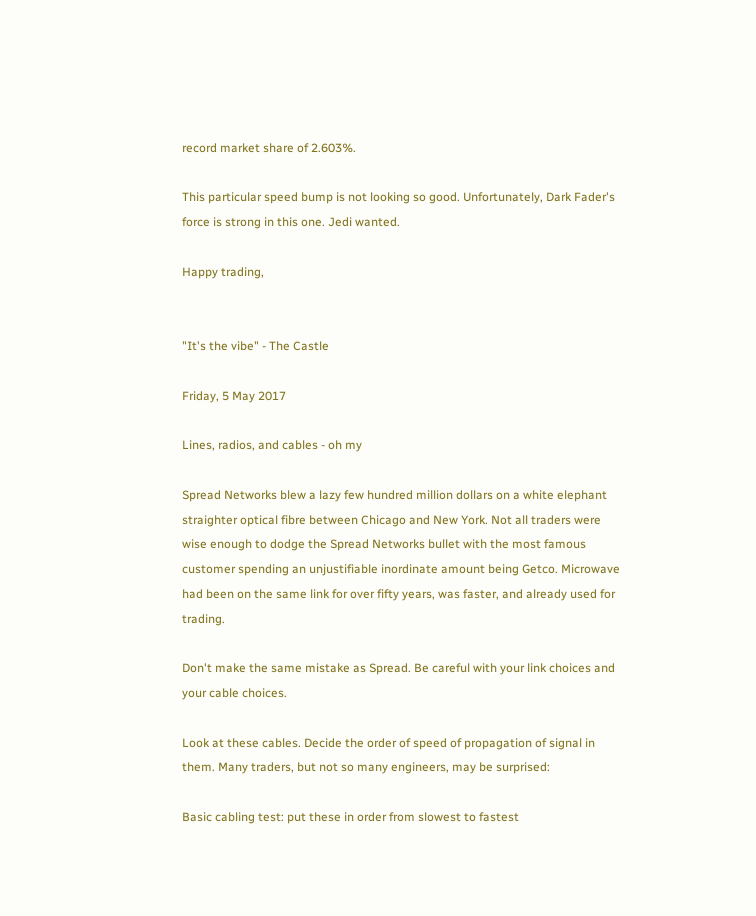record market share of 2.603%.

This particular speed bump is not looking so good. Unfortunately, Dark Fader's force is strong in this one. Jedi wanted.

Happy trading,


"It's the vibe" - The Castle

Friday, 5 May 2017

Lines, radios, and cables - oh my

Spread Networks blew a lazy few hundred million dollars on a white elephant straighter optical fibre between Chicago and New York. Not all traders were wise enough to dodge the Spread Networks bullet with the most famous customer spending an unjustifiable inordinate amount being Getco. Microwave had been on the same link for over fifty years, was faster, and already used for trading.

Don't make the same mistake as Spread. Be careful with your link choices and your cable choices.

Look at these cables. Decide the order of speed of propagation of signal in them. Many traders, but not so many engineers, may be surprised:

Basic cabling test: put these in order from slowest to fastest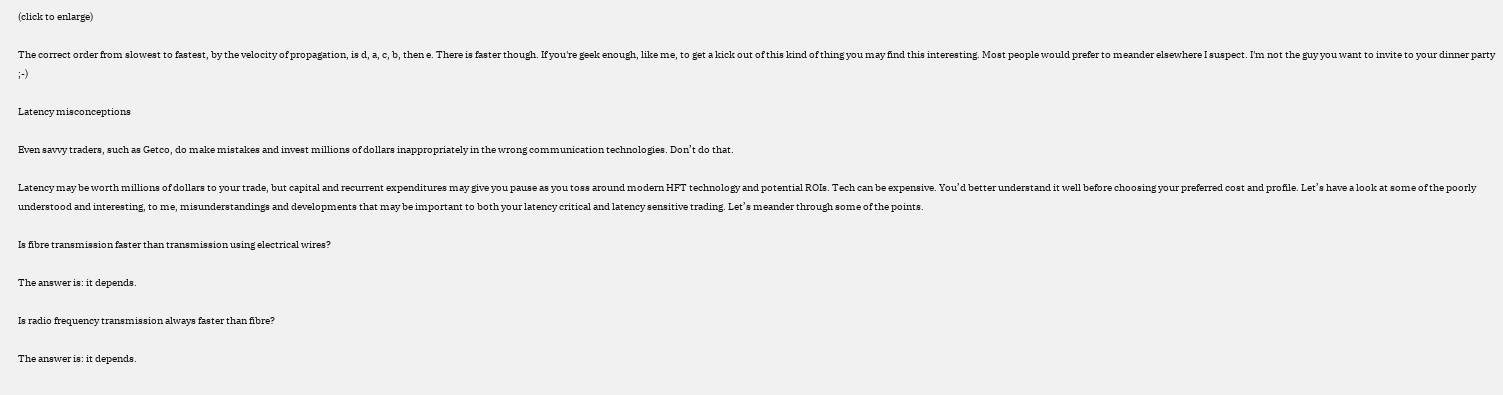(click to enlarge)

The correct order from slowest to fastest, by the velocity of propagation, is d, a, c, b, then e. There is faster though. If you're geek enough, like me, to get a kick out of this kind of thing you may find this interesting. Most people would prefer to meander elsewhere I suspect. I'm not the guy you want to invite to your dinner party ;-)

Latency misconceptions

Even savvy traders, such as Getco, do make mistakes and invest millions of dollars inappropriately in the wrong communication technologies. Don’t do that.

Latency may be worth millions of dollars to your trade, but capital and recurrent expenditures may give you pause as you toss around modern HFT technology and potential ROIs. Tech can be expensive. You’d better understand it well before choosing your preferred cost and profile. Let’s have a look at some of the poorly understood and interesting, to me, misunderstandings and developments that may be important to both your latency critical and latency sensitive trading. Let’s meander through some of the points.

Is fibre transmission faster than transmission using electrical wires?

The answer is: it depends.

Is radio frequency transmission always faster than fibre?

The answer is: it depends.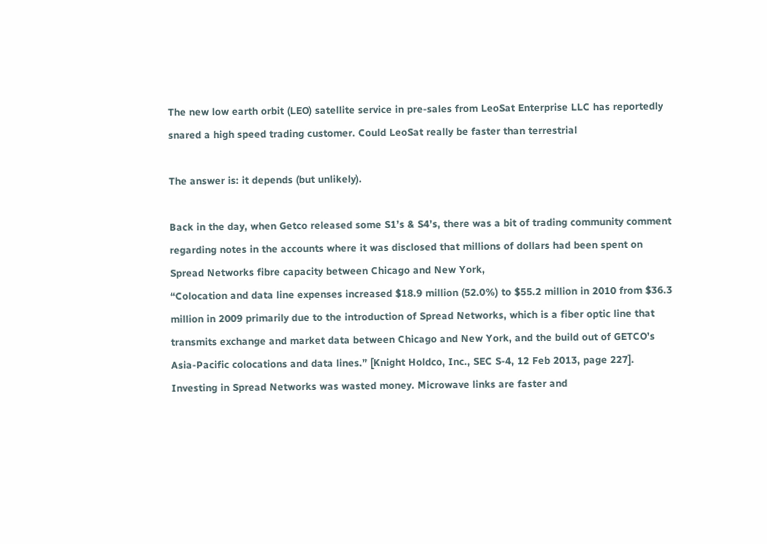The new low earth orbit (LEO) satellite service in pre-sales from LeoSat Enterprise LLC has reportedly snared a high speed trading customer. Could LeoSat really be faster than terrestrial

The answer is: it depends (but unlikely).

Back in the day, when Getco released some S1’s & S4’s, there was a bit of trading community comment regarding notes in the accounts where it was disclosed that millions of dollars had been spent on Spread Networks fibre capacity between Chicago and New York,
“Colocation and data line expenses increased $18.9 million (52.0%) to $55.2 million in 2010 from $36.3 million in 2009 primarily due to the introduction of Spread Networks, which is a fiber optic line that transmits exchange and market data between Chicago and New York, and the build out of GETCO’s Asia-Pacific colocations and data lines.” [Knight Holdco, Inc., SEC S-4, 12 Feb 2013, page 227].
Investing in Spread Networks was wasted money. Microwave links are faster and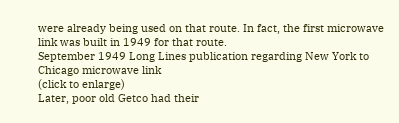were already being used on that route. In fact, the first microwave link was built in 1949 for that route.
September 1949 Long Lines publication regarding New York to Chicago microwave link
(click to enlarge)
Later, poor old Getco had their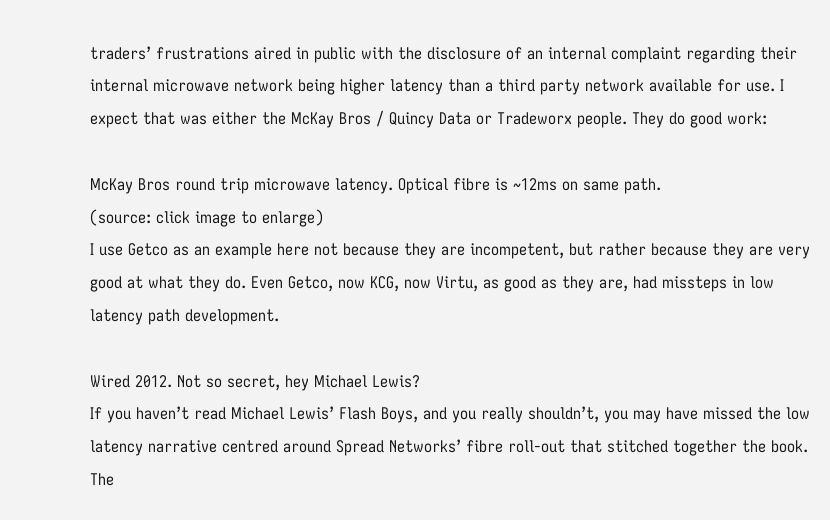traders’ frustrations aired in public with the disclosure of an internal complaint regarding their internal microwave network being higher latency than a third party network available for use. I expect that was either the McKay Bros / Quincy Data or Tradeworx people. They do good work:

McKay Bros round trip microwave latency. Optical fibre is ~12ms on same path.
(source: click image to enlarge)
I use Getco as an example here not because they are incompetent, but rather because they are very good at what they do. Even Getco, now KCG, now Virtu, as good as they are, had missteps in low latency path development.

Wired 2012. Not so secret, hey Michael Lewis?
If you haven’t read Michael Lewis’ Flash Boys, and you really shouldn’t, you may have missed the low latency narrative centred around Spread Networks’ fibre roll-out that stitched together the book. The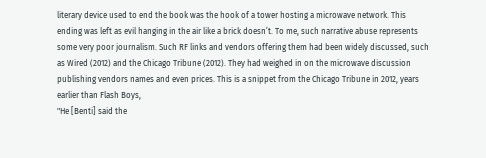literary device used to end the book was the hook of a tower hosting a microwave network. This ending was left as evil hanging in the air like a brick doesn’t. To me, such narrative abuse represents some very poor journalism. Such RF links and vendors offering them had been widely discussed, such as Wired (2012) and the Chicago Tribune (2012). They had weighed in on the microwave discussion publishing vendors names and even prices. This is a snippet from the Chicago Tribune in 2012, years earlier than Flash Boys,
"He [Benti] said the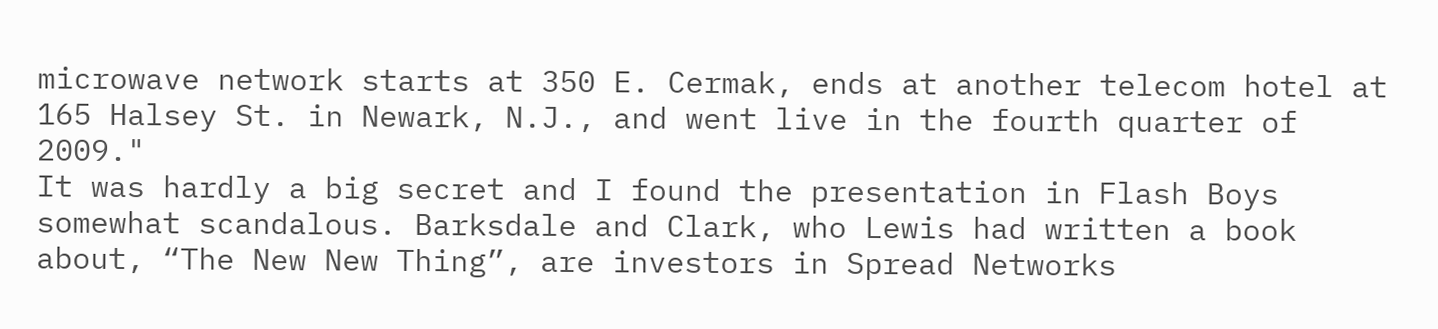microwave network starts at 350 E. Cermak, ends at another telecom hotel at 165 Halsey St. in Newark, N.J., and went live in the fourth quarter of 2009."
It was hardly a big secret and I found the presentation in Flash Boys somewhat scandalous. Barksdale and Clark, who Lewis had written a book about, “The New New Thing”, are investors in Spread Networks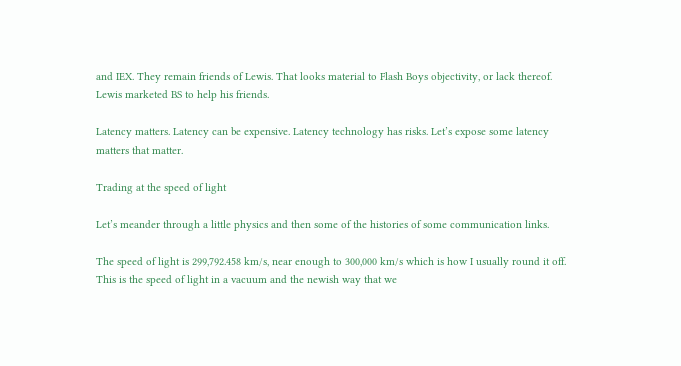and IEX. They remain friends of Lewis. That looks material to Flash Boys objectivity, or lack thereof. Lewis marketed BS to help his friends.

Latency matters. Latency can be expensive. Latency technology has risks. Let’s expose some latency matters that matter.

Trading at the speed of light

Let’s meander through a little physics and then some of the histories of some communication links.

The speed of light is 299,792.458 km/s, near enough to 300,000 km/s which is how I usually round it off. This is the speed of light in a vacuum and the newish way that we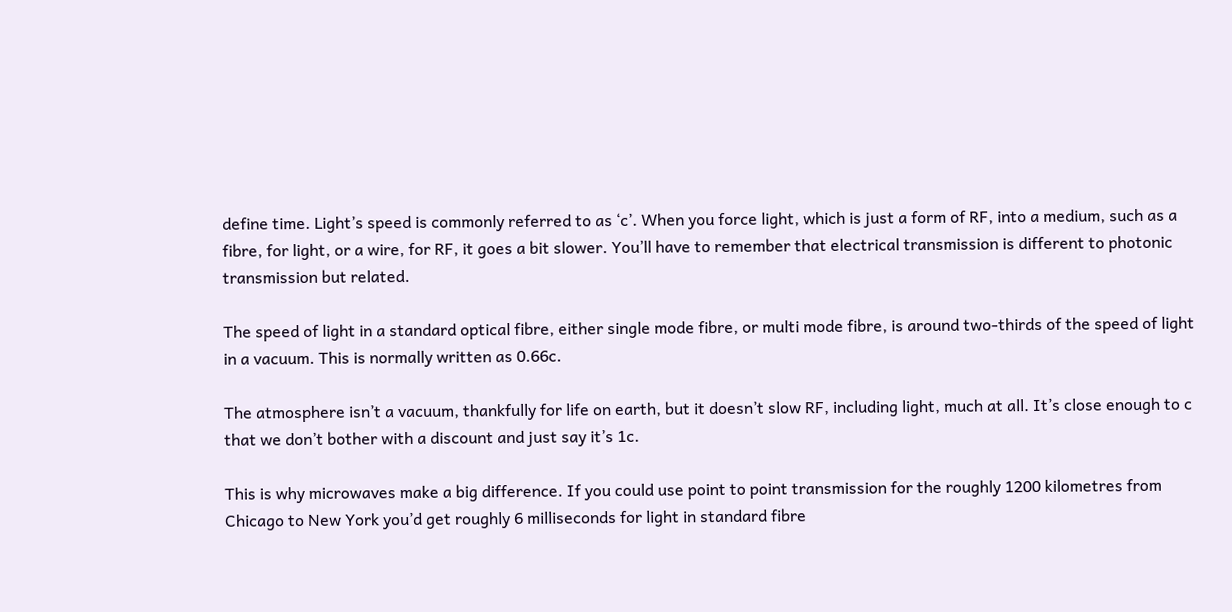define time. Light’s speed is commonly referred to as ‘c’. When you force light, which is just a form of RF, into a medium, such as a fibre, for light, or a wire, for RF, it goes a bit slower. You’ll have to remember that electrical transmission is different to photonic transmission but related.

The speed of light in a standard optical fibre, either single mode fibre, or multi mode fibre, is around two-thirds of the speed of light in a vacuum. This is normally written as 0.66c.

The atmosphere isn’t a vacuum, thankfully for life on earth, but it doesn’t slow RF, including light, much at all. It’s close enough to c that we don’t bother with a discount and just say it’s 1c.

This is why microwaves make a big difference. If you could use point to point transmission for the roughly 1200 kilometres from Chicago to New York you’d get roughly 6 milliseconds for light in standard fibre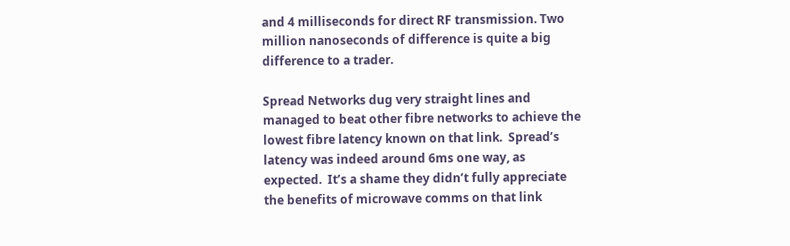and 4 milliseconds for direct RF transmission. Two million nanoseconds of difference is quite a big difference to a trader.

Spread Networks dug very straight lines and managed to beat other fibre networks to achieve the lowest fibre latency known on that link.  Spread’s latency was indeed around 6ms one way, as expected.  It’s a shame they didn’t fully appreciate the benefits of microwave comms on that link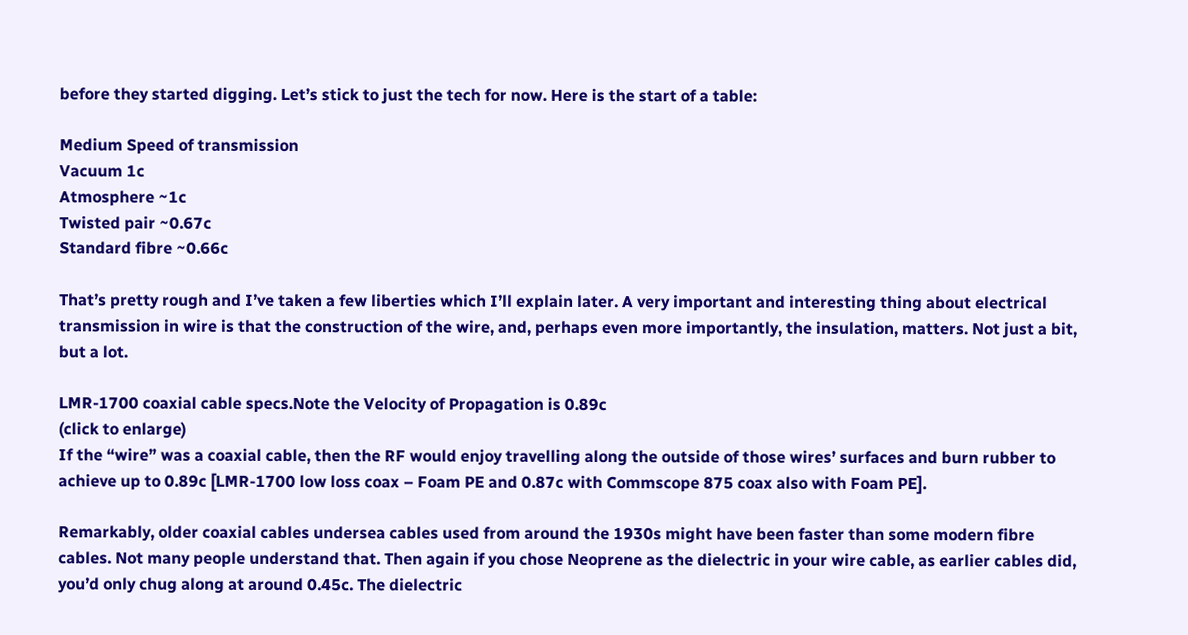before they started digging. Let’s stick to just the tech for now. Here is the start of a table:

Medium Speed of transmission
Vacuum 1c
Atmosphere ~1c
Twisted pair ~0.67c
Standard fibre ~0.66c

That’s pretty rough and I’ve taken a few liberties which I’ll explain later. A very important and interesting thing about electrical transmission in wire is that the construction of the wire, and, perhaps even more importantly, the insulation, matters. Not just a bit, but a lot.

LMR-1700 coaxial cable specs.Note the Velocity of Propagation is 0.89c
(click to enlarge)
If the “wire” was a coaxial cable, then the RF would enjoy travelling along the outside of those wires’ surfaces and burn rubber to achieve up to 0.89c [LMR-1700 low loss coax – Foam PE and 0.87c with Commscope 875 coax also with Foam PE].

Remarkably, older coaxial cables undersea cables used from around the 1930s might have been faster than some modern fibre cables. Not many people understand that. Then again if you chose Neoprene as the dielectric in your wire cable, as earlier cables did, you’d only chug along at around 0.45c. The dielectric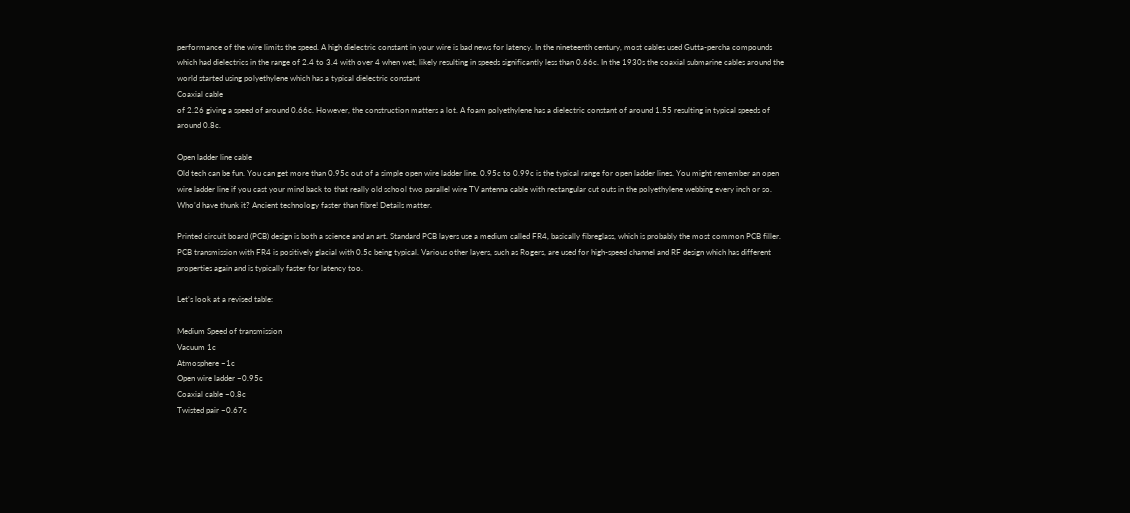performance of the wire limits the speed. A high dielectric constant in your wire is bad news for latency. In the nineteenth century, most cables used Gutta-percha compounds which had dielectrics in the range of 2.4 to 3.4 with over 4 when wet, likely resulting in speeds significantly less than 0.66c. In the 1930s the coaxial submarine cables around the world started using polyethylene which has a typical dielectric constant
Coaxial cable
of 2.26 giving a speed of around 0.66c. However, the construction matters a lot. A foam polyethylene has a dielectric constant of around 1.55 resulting in typical speeds of around 0.8c.

Open ladder line cable
Old tech can be fun. You can get more than 0.95c out of a simple open wire ladder line. 0.95c to 0.99c is the typical range for open ladder lines. You might remember an open wire ladder line if you cast your mind back to that really old school two parallel wire TV antenna cable with rectangular cut outs in the polyethylene webbing every inch or so. Who’d have thunk it? Ancient technology faster than fibre! Details matter.

Printed circuit board (PCB) design is both a science and an art. Standard PCB layers use a medium called FR4, basically fibreglass, which is probably the most common PCB filler. PCB transmission with FR4 is positively glacial with 0.5c being typical. Various other layers, such as Rogers, are used for high-speed channel and RF design which has different properties again and is typically faster for latency too.

Let’s look at a revised table:

Medium Speed of transmission
Vacuum 1c
Atmosphere ~1c
Open wire ladder ~0.95c
Coaxial cable ~0.8c
Twisted pair ~0.67c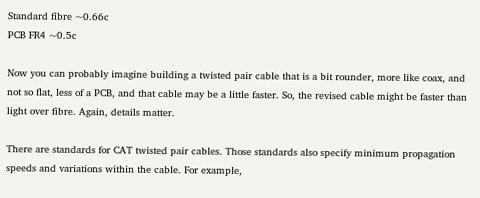Standard fibre ~0.66c
PCB FR4 ~0.5c

Now you can probably imagine building a twisted pair cable that is a bit rounder, more like coax, and not so flat, less of a PCB, and that cable may be a little faster. So, the revised cable might be faster than light over fibre. Again, details matter.

There are standards for CAT twisted pair cables. Those standards also specify minimum propagation speeds and variations within the cable. For example,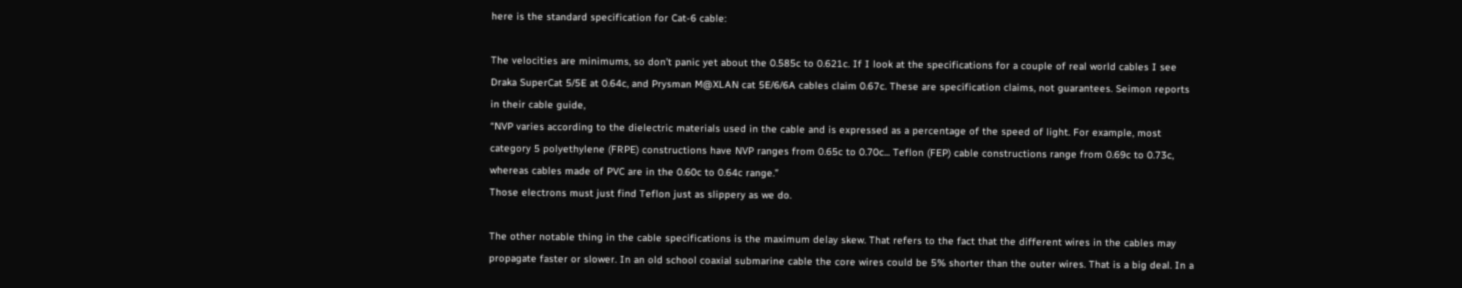here is the standard specification for Cat-6 cable:

The velocities are minimums, so don’t panic yet about the 0.585c to 0.621c. If I look at the specifications for a couple of real world cables I see Draka SuperCat 5/5E at 0.64c, and Prysman M@XLAN cat 5E/6/6A cables claim 0.67c. These are specification claims, not guarantees. Seimon reports in their cable guide,
“NVP varies according to the dielectric materials used in the cable and is expressed as a percentage of the speed of light. For example, most category 5 polyethylene (FRPE) constructions have NVP ranges from 0.65c to 0.70c... Teflon (FEP) cable constructions range from 0.69c to 0.73c, whereas cables made of PVC are in the 0.60c to 0.64c range.”
Those electrons must just find Teflon just as slippery as we do.

The other notable thing in the cable specifications is the maximum delay skew. That refers to the fact that the different wires in the cables may propagate faster or slower. In an old school coaxial submarine cable the core wires could be 5% shorter than the outer wires. That is a big deal. In a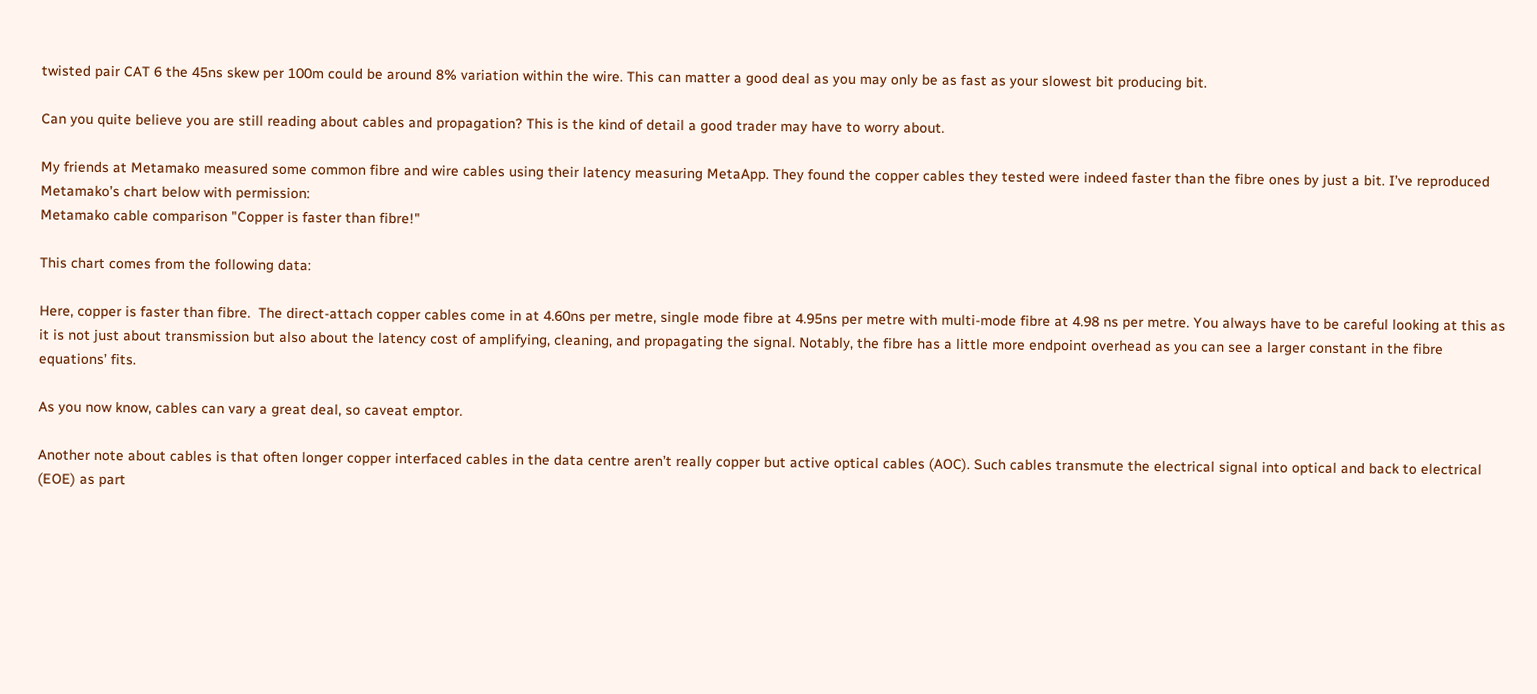twisted pair CAT 6 the 45ns skew per 100m could be around 8% variation within the wire. This can matter a good deal as you may only be as fast as your slowest bit producing bit.

Can you quite believe you are still reading about cables and propagation? This is the kind of detail a good trader may have to worry about.

My friends at Metamako measured some common fibre and wire cables using their latency measuring MetaApp. They found the copper cables they tested were indeed faster than the fibre ones by just a bit. I’ve reproduced Metamako’s chart below with permission:
Metamako cable comparison "Copper is faster than fibre!"

This chart comes from the following data:

Here, copper is faster than fibre.  The direct-attach copper cables come in at 4.60ns per metre, single mode fibre at 4.95ns per metre with multi-mode fibre at 4.98 ns per metre. You always have to be careful looking at this as it is not just about transmission but also about the latency cost of amplifying, cleaning, and propagating the signal. Notably, the fibre has a little more endpoint overhead as you can see a larger constant in the fibre equations’ fits.

As you now know, cables can vary a great deal, so caveat emptor.

Another note about cables is that often longer copper interfaced cables in the data centre aren’t really copper but active optical cables (AOC). Such cables transmute the electrical signal into optical and back to electrical (EOE) as part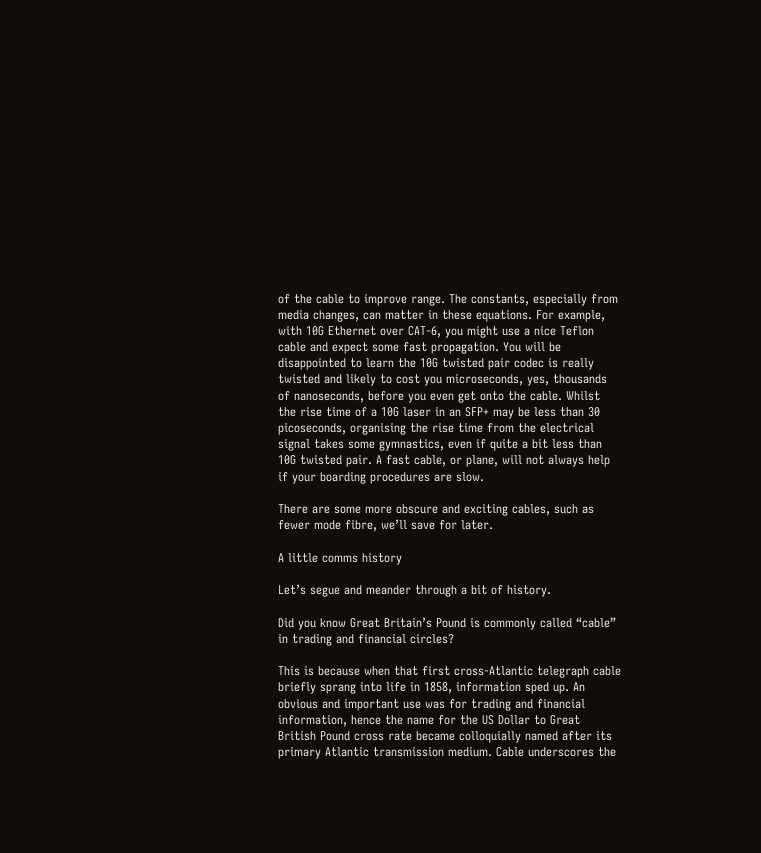of the cable to improve range. The constants, especially from media changes, can matter in these equations. For example, with 10G Ethernet over CAT-6, you might use a nice Teflon cable and expect some fast propagation. You will be disappointed to learn the 10G twisted pair codec is really twisted and likely to cost you microseconds, yes, thousands of nanoseconds, before you even get onto the cable. Whilst the rise time of a 10G laser in an SFP+ may be less than 30 picoseconds, organising the rise time from the electrical signal takes some gymnastics, even if quite a bit less than 10G twisted pair. A fast cable, or plane, will not always help if your boarding procedures are slow.

There are some more obscure and exciting cables, such as fewer mode fibre, we’ll save for later.

A little comms history

Let’s segue and meander through a bit of history.

Did you know Great Britain’s Pound is commonly called “cable” in trading and financial circles?

This is because when that first cross-Atlantic telegraph cable briefly sprang into life in 1858, information sped up. An obvious and important use was for trading and financial information, hence the name for the US Dollar to Great British Pound cross rate became colloquially named after its primary Atlantic transmission medium. Cable underscores the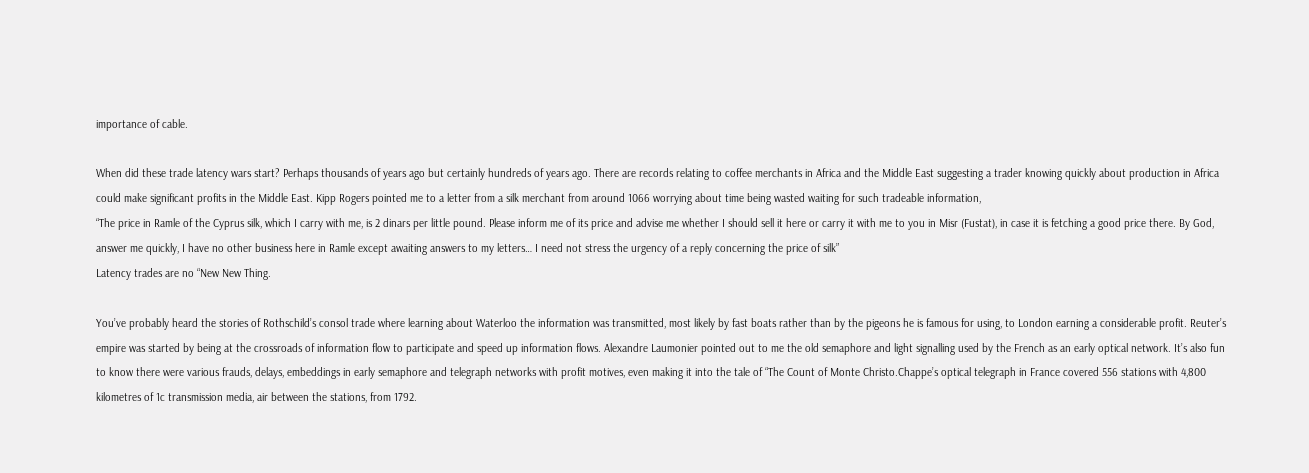importance of cable.

When did these trade latency wars start? Perhaps thousands of years ago but certainly hundreds of years ago. There are records relating to coffee merchants in Africa and the Middle East suggesting a trader knowing quickly about production in Africa could make significant profits in the Middle East. Kipp Rogers pointed me to a letter from a silk merchant from around 1066 worrying about time being wasted waiting for such tradeable information,
“The price in Ramle of the Cyprus silk, which I carry with me, is 2 dinars per little pound. Please inform me of its price and advise me whether I should sell it here or carry it with me to you in Misr (Fustat), in case it is fetching a good price there. By God, answer me quickly, I have no other business here in Ramle except awaiting answers to my letters… I need not stress the urgency of a reply concerning the price of silk”
Latency trades are no “New New Thing.

You’ve probably heard the stories of Rothschild’s consol trade where learning about Waterloo the information was transmitted, most likely by fast boats rather than by the pigeons he is famous for using, to London earning a considerable profit. Reuter’s empire was started by being at the crossroads of information flow to participate and speed up information flows. Alexandre Laumonier pointed out to me the old semaphore and light signalling used by the French as an early optical network. It’s also fun to know there were various frauds, delays, embeddings in early semaphore and telegraph networks with profit motives, even making it into the tale of “The Count of Monte Christo.Chappe’s optical telegraph in France covered 556 stations with 4,800 kilometres of 1c transmission media, air between the stations, from 1792.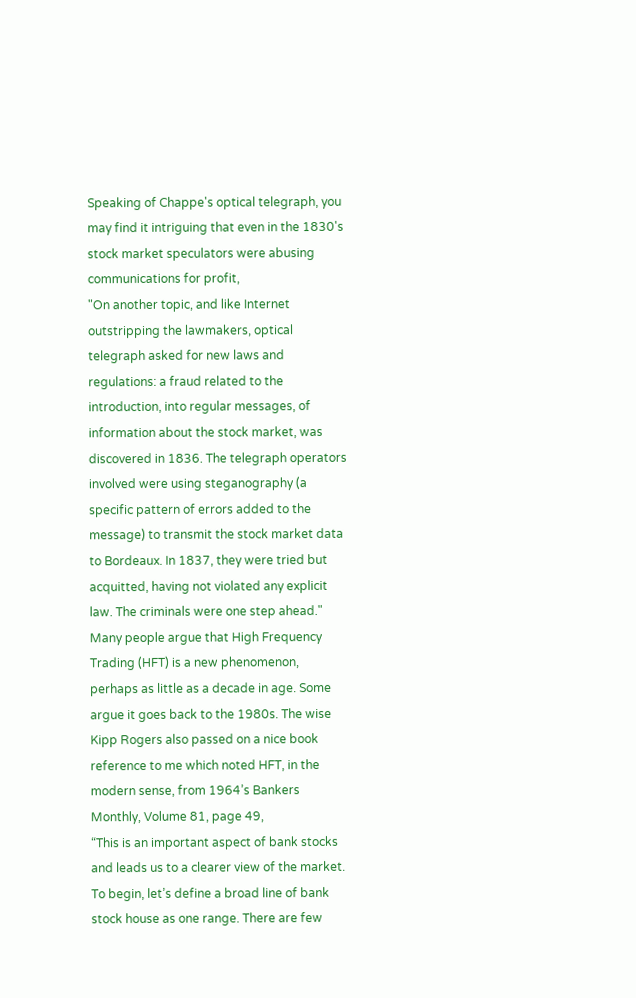Speaking of Chappe's optical telegraph, you may find it intriguing that even in the 1830's stock market speculators were abusing communications for profit,
"On another topic, and like Internet outstripping the lawmakers, optical telegraph asked for new laws and regulations: a fraud related to the introduction, into regular messages, of information about the stock market, was discovered in 1836. The telegraph operators involved were using steganography (a specific pattern of errors added to the message) to transmit the stock market data to Bordeaux. In 1837, they were tried but acquitted, having not violated any explicit law. The criminals were one step ahead."
Many people argue that High Frequency Trading (HFT) is a new phenomenon, perhaps as little as a decade in age. Some argue it goes back to the 1980s. The wise Kipp Rogers also passed on a nice book reference to me which noted HFT, in the modern sense, from 1964’s Bankers Monthly, Volume 81, page 49,
“This is an important aspect of bank stocks and leads us to a clearer view of the market. To begin, let’s define a broad line of bank stock house as one range. There are few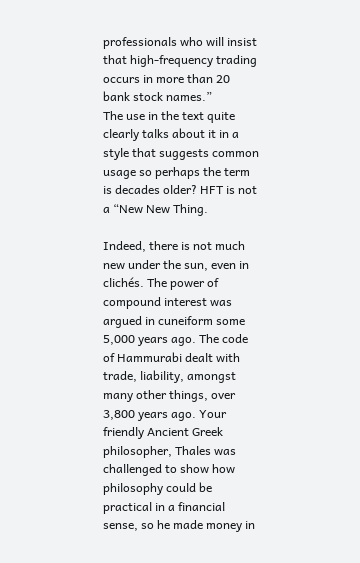professionals who will insist that high-frequency trading occurs in more than 20 bank stock names.”
The use in the text quite clearly talks about it in a style that suggests common usage so perhaps the term is decades older? HFT is not a “New New Thing.

Indeed, there is not much new under the sun, even in clichés. The power of compound interest was argued in cuneiform some 5,000 years ago. The code of Hammurabi dealt with trade, liability, amongst many other things, over 3,800 years ago. Your friendly Ancient Greek philosopher, Thales was challenged to show how philosophy could be practical in a financial sense, so he made money in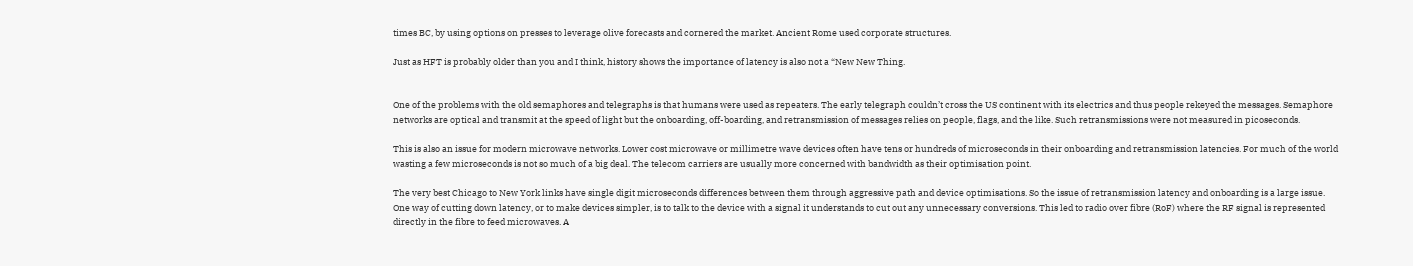times BC, by using options on presses to leverage olive forecasts and cornered the market. Ancient Rome used corporate structures.

Just as HFT is probably older than you and I think, history shows the importance of latency is also not a “New New Thing.


One of the problems with the old semaphores and telegraphs is that humans were used as repeaters. The early telegraph couldn’t cross the US continent with its electrics and thus people rekeyed the messages. Semaphore networks are optical and transmit at the speed of light but the onboarding, off-boarding, and retransmission of messages relies on people, flags, and the like. Such retransmissions were not measured in picoseconds.

This is also an issue for modern microwave networks. Lower cost microwave or millimetre wave devices often have tens or hundreds of microseconds in their onboarding and retransmission latencies. For much of the world wasting a few microseconds is not so much of a big deal. The telecom carriers are usually more concerned with bandwidth as their optimisation point.

The very best Chicago to New York links have single digit microseconds differences between them through aggressive path and device optimisations. So the issue of retransmission latency and onboarding is a large issue. One way of cutting down latency, or to make devices simpler, is to talk to the device with a signal it understands to cut out any unnecessary conversions. This led to radio over fibre (RoF) where the RF signal is represented directly in the fibre to feed microwaves. A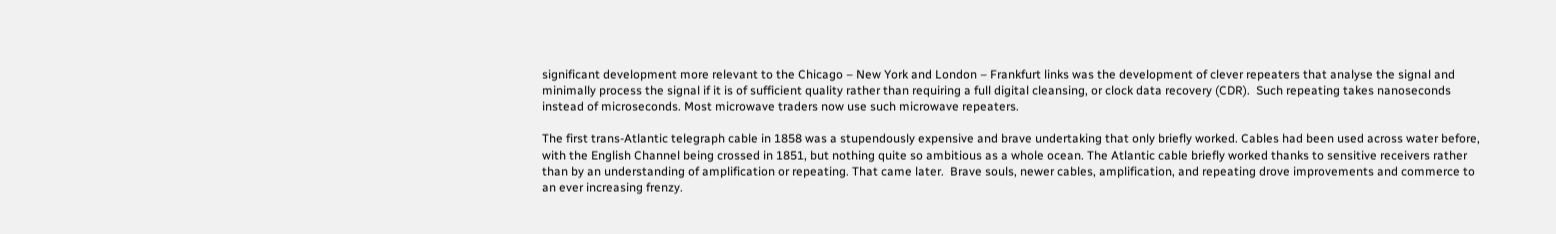significant development more relevant to the Chicago – New York and London – Frankfurt links was the development of clever repeaters that analyse the signal and minimally process the signal if it is of sufficient quality rather than requiring a full digital cleansing, or clock data recovery (CDR).  Such repeating takes nanoseconds instead of microseconds. Most microwave traders now use such microwave repeaters.

The first trans-Atlantic telegraph cable in 1858 was a stupendously expensive and brave undertaking that only briefly worked. Cables had been used across water before, with the English Channel being crossed in 1851, but nothing quite so ambitious as a whole ocean. The Atlantic cable briefly worked thanks to sensitive receivers rather than by an understanding of amplification or repeating. That came later.  Brave souls, newer cables, amplification, and repeating drove improvements and commerce to an ever increasing frenzy.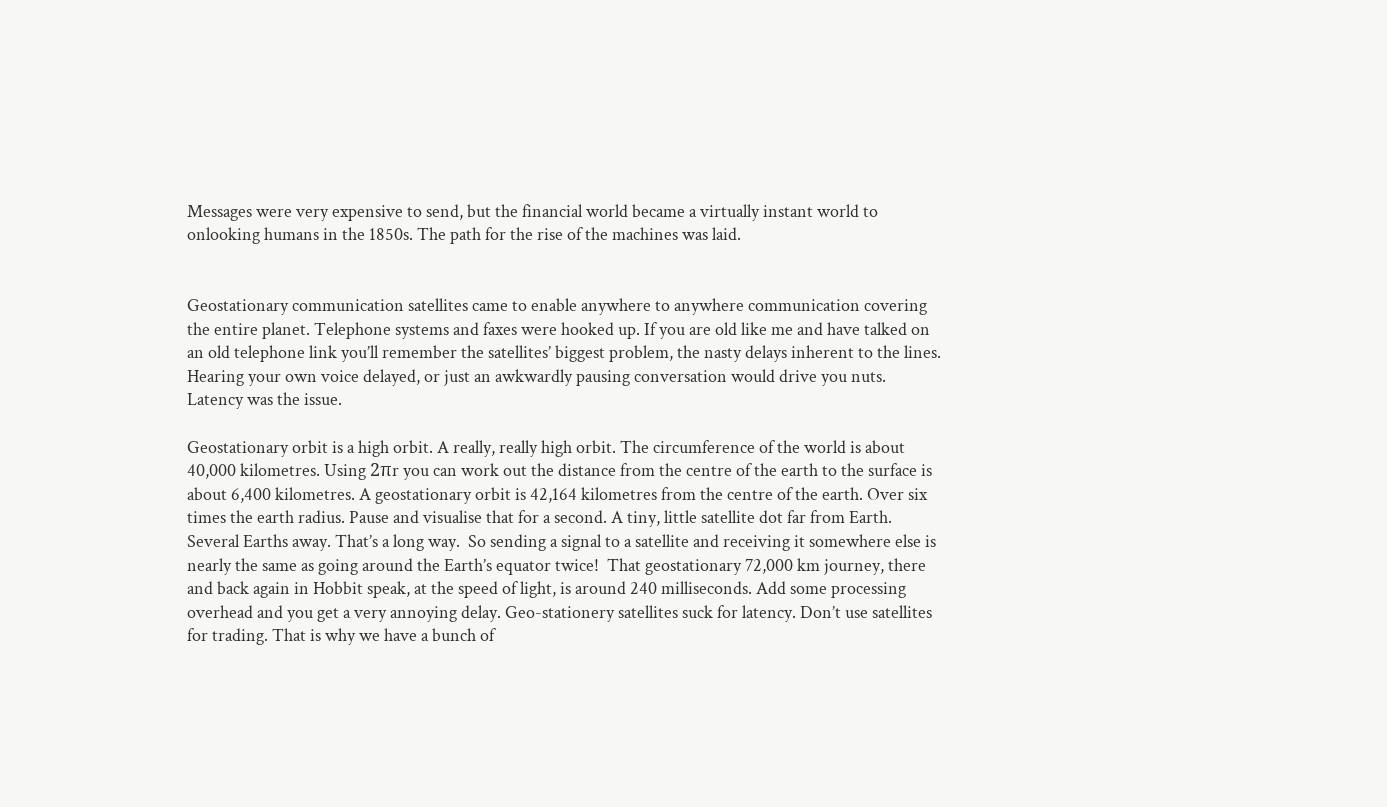Messages were very expensive to send, but the financial world became a virtually instant world to onlooking humans in the 1850s. The path for the rise of the machines was laid.


Geostationary communication satellites came to enable anywhere to anywhere communication covering the entire planet. Telephone systems and faxes were hooked up. If you are old like me and have talked on an old telephone link you’ll remember the satellites’ biggest problem, the nasty delays inherent to the lines. Hearing your own voice delayed, or just an awkwardly pausing conversation would drive you nuts. Latency was the issue.

Geostationary orbit is a high orbit. A really, really high orbit. The circumference of the world is about 40,000 kilometres. Using 2πr you can work out the distance from the centre of the earth to the surface is about 6,400 kilometres. A geostationary orbit is 42,164 kilometres from the centre of the earth. Over six times the earth radius. Pause and visualise that for a second. A tiny, little satellite dot far from Earth. Several Earths away. That’s a long way.  So sending a signal to a satellite and receiving it somewhere else is nearly the same as going around the Earth’s equator twice!  That geostationary 72,000 km journey, there and back again in Hobbit speak, at the speed of light, is around 240 milliseconds. Add some processing overhead and you get a very annoying delay. Geo-stationery satellites suck for latency. Don’t use satellites for trading. That is why we have a bunch of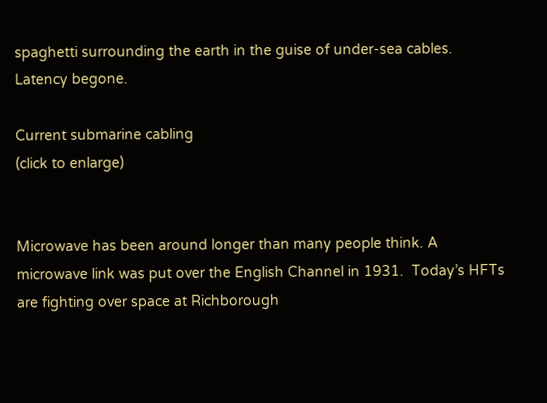spaghetti surrounding the earth in the guise of under-sea cables. Latency begone.

Current submarine cabling
(click to enlarge)


Microwave has been around longer than many people think. A microwave link was put over the English Channel in 1931.  Today’s HFTs are fighting over space at Richborough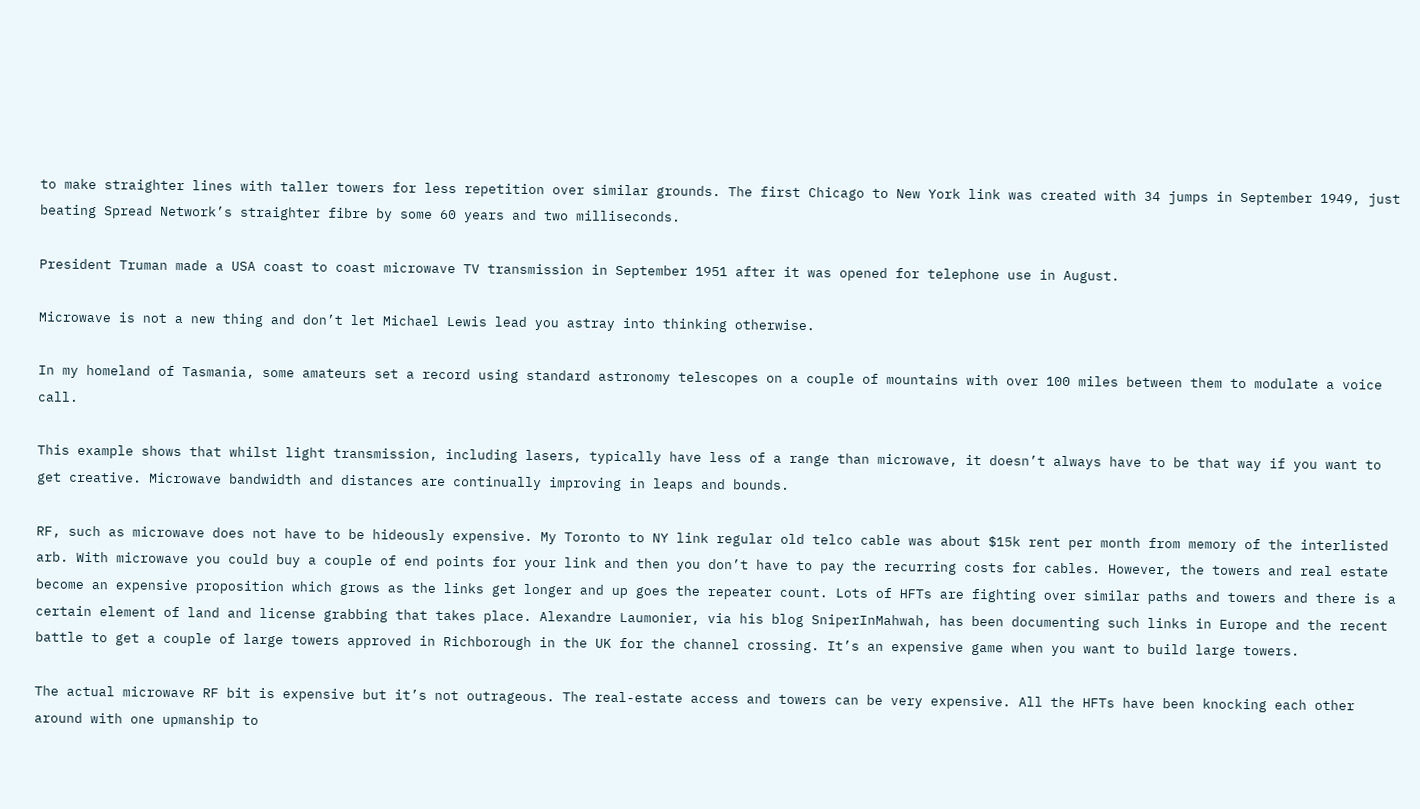to make straighter lines with taller towers for less repetition over similar grounds. The first Chicago to New York link was created with 34 jumps in September 1949, just beating Spread Network’s straighter fibre by some 60 years and two milliseconds.

President Truman made a USA coast to coast microwave TV transmission in September 1951 after it was opened for telephone use in August.

Microwave is not a new thing and don’t let Michael Lewis lead you astray into thinking otherwise.

In my homeland of Tasmania, some amateurs set a record using standard astronomy telescopes on a couple of mountains with over 100 miles between them to modulate a voice call.

This example shows that whilst light transmission, including lasers, typically have less of a range than microwave, it doesn’t always have to be that way if you want to get creative. Microwave bandwidth and distances are continually improving in leaps and bounds.

RF, such as microwave does not have to be hideously expensive. My Toronto to NY link regular old telco cable was about $15k rent per month from memory of the interlisted arb. With microwave you could buy a couple of end points for your link and then you don’t have to pay the recurring costs for cables. However, the towers and real estate become an expensive proposition which grows as the links get longer and up goes the repeater count. Lots of HFTs are fighting over similar paths and towers and there is a certain element of land and license grabbing that takes place. Alexandre Laumonier, via his blog SniperInMahwah, has been documenting such links in Europe and the recent battle to get a couple of large towers approved in Richborough in the UK for the channel crossing. It’s an expensive game when you want to build large towers.

The actual microwave RF bit is expensive but it’s not outrageous. The real-estate access and towers can be very expensive. All the HFTs have been knocking each other around with one upmanship to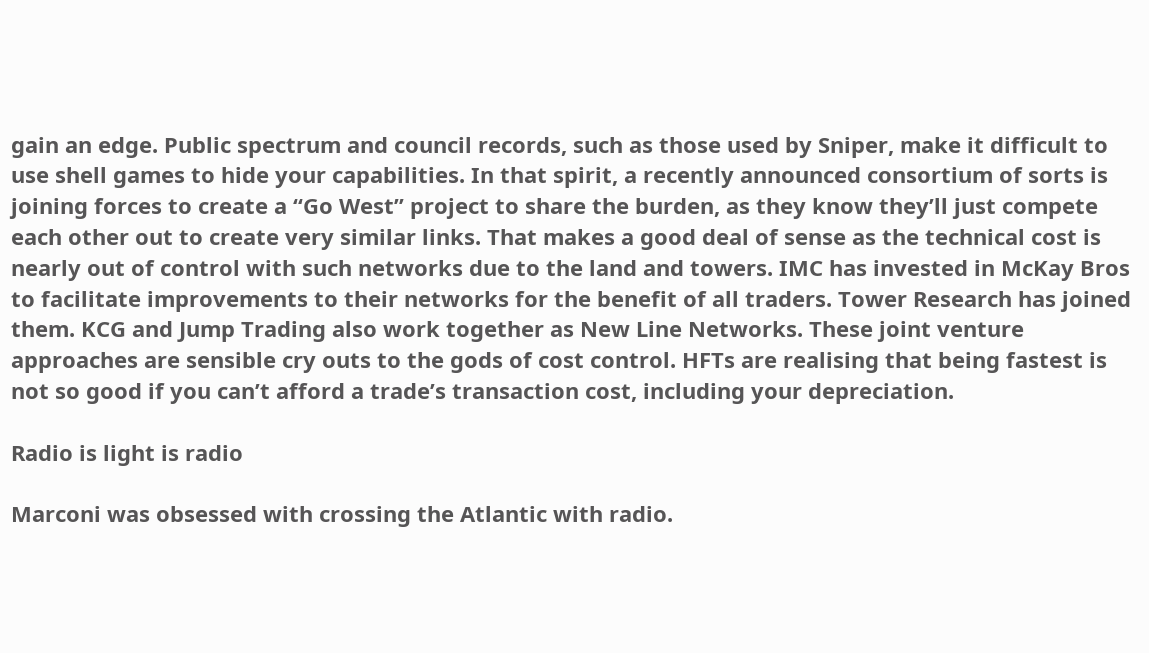gain an edge. Public spectrum and council records, such as those used by Sniper, make it difficult to use shell games to hide your capabilities. In that spirit, a recently announced consortium of sorts is joining forces to create a “Go West” project to share the burden, as they know they’ll just compete each other out to create very similar links. That makes a good deal of sense as the technical cost is nearly out of control with such networks due to the land and towers. IMC has invested in McKay Bros to facilitate improvements to their networks for the benefit of all traders. Tower Research has joined them. KCG and Jump Trading also work together as New Line Networks. These joint venture approaches are sensible cry outs to the gods of cost control. HFTs are realising that being fastest is not so good if you can’t afford a trade’s transaction cost, including your depreciation.

Radio is light is radio

Marconi was obsessed with crossing the Atlantic with radio.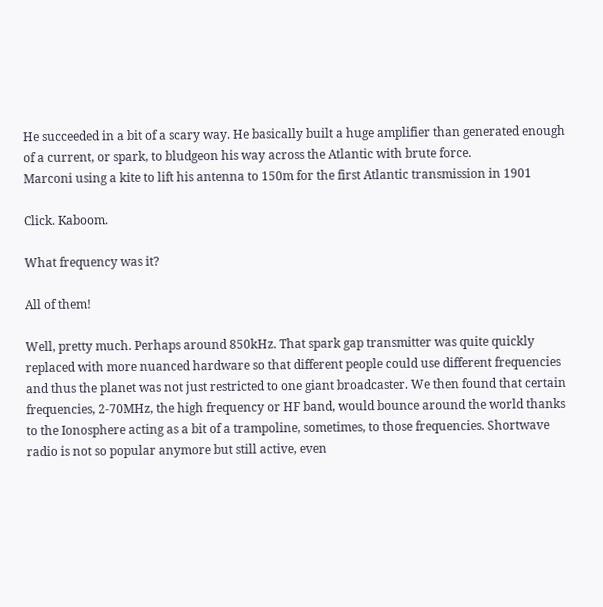He succeeded in a bit of a scary way. He basically built a huge amplifier than generated enough of a current, or spark, to bludgeon his way across the Atlantic with brute force.
Marconi using a kite to lift his antenna to 150m for the first Atlantic transmission in 1901

Click. Kaboom.

What frequency was it?

All of them!

Well, pretty much. Perhaps around 850kHz. That spark gap transmitter was quite quickly replaced with more nuanced hardware so that different people could use different frequencies and thus the planet was not just restricted to one giant broadcaster. We then found that certain frequencies, 2-70MHz, the high frequency or HF band, would bounce around the world thanks to the Ionosphere acting as a bit of a trampoline, sometimes, to those frequencies. Shortwave radio is not so popular anymore but still active, even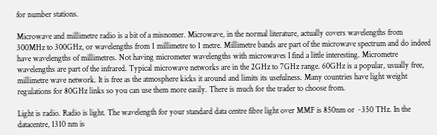for number stations.

Microwave and millimetre radio is a bit of a misnomer. Microwave, in the normal literature, actually covers wavelengths from 300MHz to 300GHz, or wavelengths from 1 millimetre to 1 metre. Millimetre bands are part of the microwave spectrum and do indeed have wavelengths of millimetres. Not having micrometer wavelengths with microwaves I find a little interesting. Micrometre wavelengths are part of the infrared. Typical microwave networks are in the 2GHz to 7GHz range. 60GHz is a popular, usually free, millimetre wave network. It is free as the atmosphere kicks it around and limits its usefulness. Many countries have light weight regulations for 80GHz links so you can use them more easily. There is much for the trader to choose from.

Light is radio. Radio is light. The wavelength for your standard data centre fibre light over MMF is 850nm or ~350 THz. In the datacentre, 1310 nm is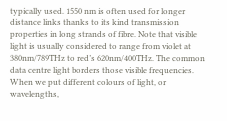typically used. 1550 nm is often used for longer distance links thanks to its kind transmission properties in long strands of fibre. Note that visible light is usually considered to range from violet at 380nm/789THz to red’s 620nm/400THz. The common data centre light borders those visible frequencies. When we put different colours of light, or wavelengths,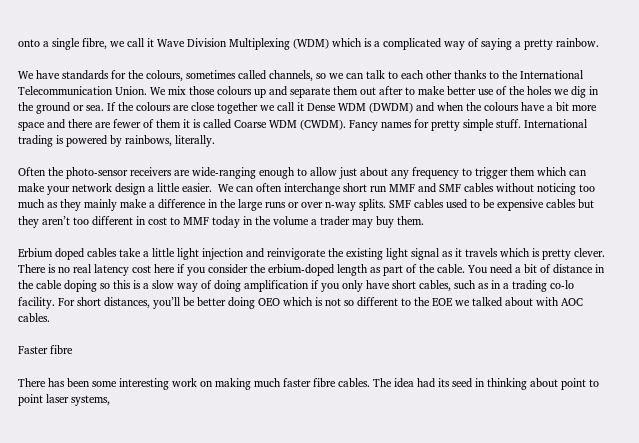onto a single fibre, we call it Wave Division Multiplexing (WDM) which is a complicated way of saying a pretty rainbow.

We have standards for the colours, sometimes called channels, so we can talk to each other thanks to the International Telecommunication Union. We mix those colours up and separate them out after to make better use of the holes we dig in the ground or sea. If the colours are close together we call it Dense WDM (DWDM) and when the colours have a bit more space and there are fewer of them it is called Coarse WDM (CWDM). Fancy names for pretty simple stuff. International trading is powered by rainbows, literally.

Often the photo-sensor receivers are wide-ranging enough to allow just about any frequency to trigger them which can make your network design a little easier.  We can often interchange short run MMF and SMF cables without noticing too much as they mainly make a difference in the large runs or over n-way splits. SMF cables used to be expensive cables but they aren’t too different in cost to MMF today in the volume a trader may buy them.

Erbium doped cables take a little light injection and reinvigorate the existing light signal as it travels which is pretty clever. There is no real latency cost here if you consider the erbium-doped length as part of the cable. You need a bit of distance in the cable doping so this is a slow way of doing amplification if you only have short cables, such as in a trading co-lo facility. For short distances, you’ll be better doing OEO which is not so different to the EOE we talked about with AOC cables.

Faster fibre

There has been some interesting work on making much faster fibre cables. The idea had its seed in thinking about point to point laser systems,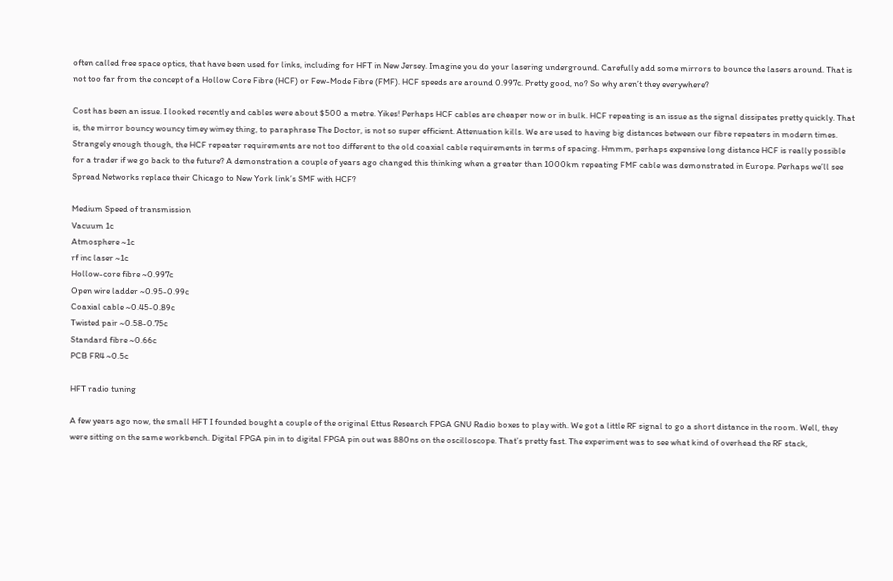often called free space optics, that have been used for links, including for HFT in New Jersey. Imagine you do your lasering underground. Carefully add some mirrors to bounce the lasers around. That is not too far from the concept of a Hollow Core Fibre (HCF) or Few-Mode Fibre (FMF). HCF speeds are around 0.997c. Pretty good, no? So why aren’t they everywhere?

Cost has been an issue. I looked recently and cables were about $500 a metre. Yikes! Perhaps HCF cables are cheaper now or in bulk. HCF repeating is an issue as the signal dissipates pretty quickly. That is, the mirror bouncy wouncy timey wimey thing, to paraphrase The Doctor, is not so super efficient. Attenuation kills. We are used to having big distances between our fibre repeaters in modern times. Strangely enough though, the HCF repeater requirements are not too different to the old coaxial cable requirements in terms of spacing. Hmmm, perhaps expensive long distance HCF is really possible for a trader if we go back to the future? A demonstration a couple of years ago changed this thinking when a greater than 1000km repeating FMF cable was demonstrated in Europe. Perhaps we’ll see Spread Networks replace their Chicago to New York link’s SMF with HCF?

Medium Speed of transmission
Vacuum 1c
Atmosphere ~1c
rf inc laser ~1c
Hollow-core fibre ~0.997c
Open wire ladder ~0.95-0.99c
Coaxial cable ~0.45-0.89c
Twisted pair ~0.58-0.75c
Standard fibre ~0.66c
PCB FR4 ~0.5c

HFT radio tuning

A few years ago now, the small HFT I founded bought a couple of the original Ettus Research FPGA GNU Radio boxes to play with. We got a little RF signal to go a short distance in the room. Well, they were sitting on the same workbench. Digital FPGA pin in to digital FPGA pin out was 880ns on the oscilloscope. That’s pretty fast. The experiment was to see what kind of overhead the RF stack,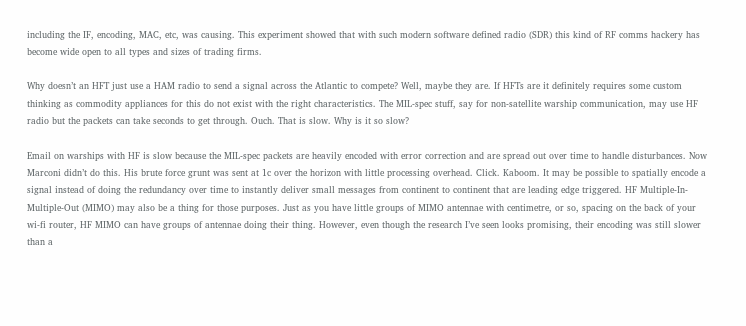including the IF, encoding, MAC, etc, was causing. This experiment showed that with such modern software defined radio (SDR) this kind of RF comms hackery has become wide open to all types and sizes of trading firms.

Why doesn’t an HFT just use a HAM radio to send a signal across the Atlantic to compete? Well, maybe they are. If HFTs are it definitely requires some custom thinking as commodity appliances for this do not exist with the right characteristics. The MIL-spec stuff, say for non-satellite warship communication, may use HF radio but the packets can take seconds to get through. Ouch. That is slow. Why is it so slow?

Email on warships with HF is slow because the MIL-spec packets are heavily encoded with error correction and are spread out over time to handle disturbances. Now Marconi didn’t do this. His brute force grunt was sent at 1c over the horizon with little processing overhead. Click. Kaboom. It may be possible to spatially encode a signal instead of doing the redundancy over time to instantly deliver small messages from continent to continent that are leading edge triggered. HF Multiple-In-Multiple-Out (MIMO) may also be a thing for those purposes. Just as you have little groups of MIMO antennae with centimetre, or so, spacing on the back of your wi-fi router, HF MIMO can have groups of antennae doing their thing. However, even though the research I’ve seen looks promising, their encoding was still slower than a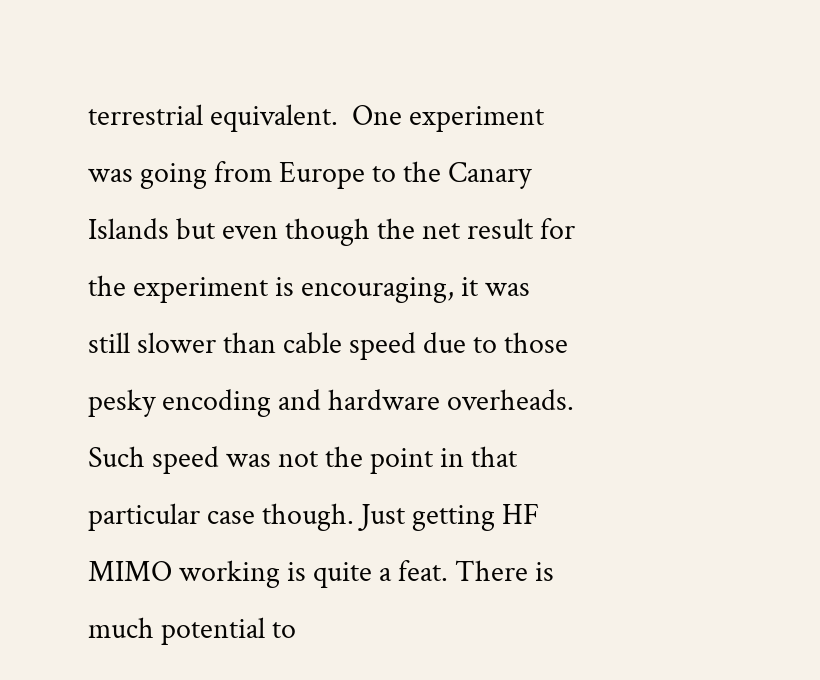terrestrial equivalent.  One experiment was going from Europe to the Canary Islands but even though the net result for the experiment is encouraging, it was still slower than cable speed due to those pesky encoding and hardware overheads. Such speed was not the point in that particular case though. Just getting HF MIMO working is quite a feat. There is much potential to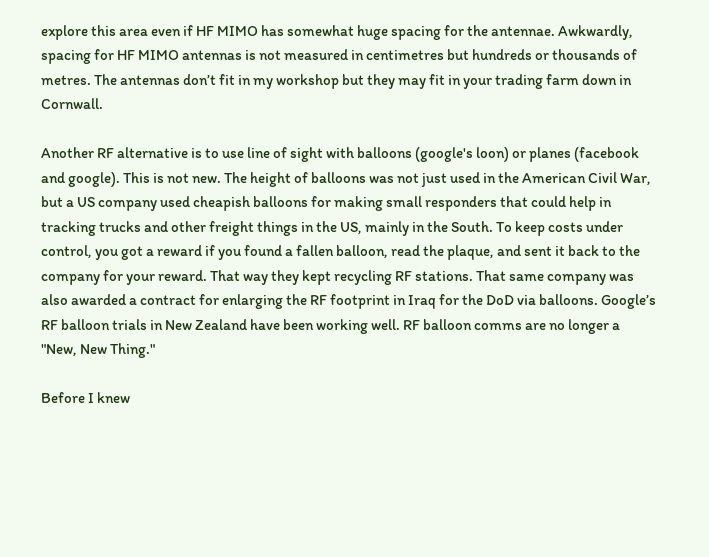explore this area even if HF MIMO has somewhat huge spacing for the antennae. Awkwardly, spacing for HF MIMO antennas is not measured in centimetres but hundreds or thousands of metres. The antennas don’t fit in my workshop but they may fit in your trading farm down in Cornwall.

Another RF alternative is to use line of sight with balloons (google's loon) or planes (facebook and google). This is not new. The height of balloons was not just used in the American Civil War, but a US company used cheapish balloons for making small responders that could help in tracking trucks and other freight things in the US, mainly in the South. To keep costs under control, you got a reward if you found a fallen balloon, read the plaque, and sent it back to the company for your reward. That way they kept recycling RF stations. That same company was also awarded a contract for enlarging the RF footprint in Iraq for the DoD via balloons. Google’s RF balloon trials in New Zealand have been working well. RF balloon comms are no longer a "New, New Thing."

Before I knew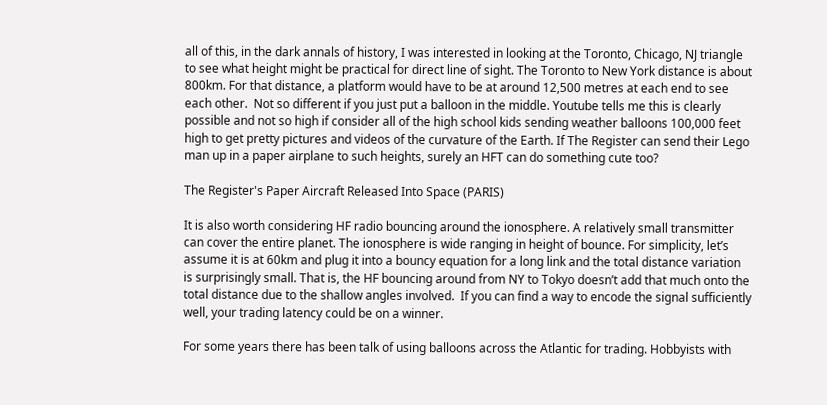all of this, in the dark annals of history, I was interested in looking at the Toronto, Chicago, NJ triangle to see what height might be practical for direct line of sight. The Toronto to New York distance is about 800km. For that distance, a platform would have to be at around 12,500 metres at each end to see each other.  Not so different if you just put a balloon in the middle. Youtube tells me this is clearly possible and not so high if consider all of the high school kids sending weather balloons 100,000 feet high to get pretty pictures and videos of the curvature of the Earth. If The Register can send their Lego man up in a paper airplane to such heights, surely an HFT can do something cute too?

The Register's Paper Aircraft Released Into Space (PARIS)

It is also worth considering HF radio bouncing around the ionosphere. A relatively small transmitter can cover the entire planet. The ionosphere is wide ranging in height of bounce. For simplicity, let’s assume it is at 60km and plug it into a bouncy equation for a long link and the total distance variation is surprisingly small. That is, the HF bouncing around from NY to Tokyo doesn’t add that much onto the total distance due to the shallow angles involved.  If you can find a way to encode the signal sufficiently well, your trading latency could be on a winner.

For some years there has been talk of using balloons across the Atlantic for trading. Hobbyists with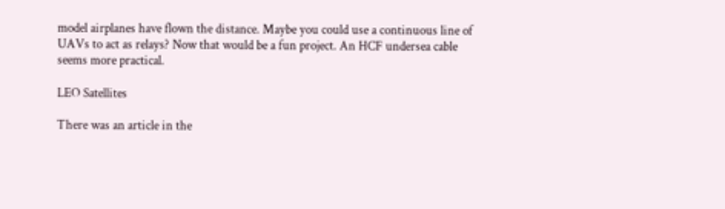model airplanes have flown the distance. Maybe you could use a continuous line of UAVs to act as relays? Now that would be a fun project. An HCF undersea cable seems more practical.

LEO Satellites

There was an article in the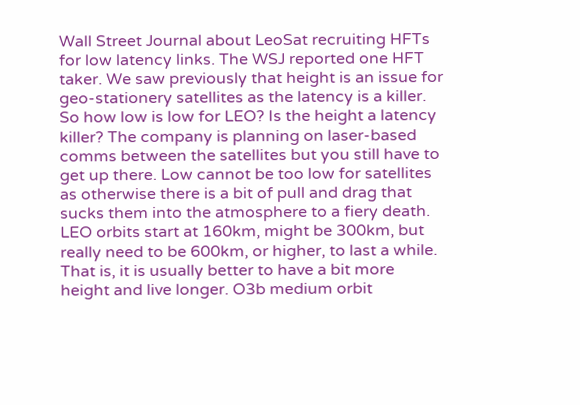Wall Street Journal about LeoSat recruiting HFTs for low latency links. The WSJ reported one HFT taker. We saw previously that height is an issue for geo-stationery satellites as the latency is a killer. So how low is low for LEO? Is the height a latency killer? The company is planning on laser-based comms between the satellites but you still have to get up there. Low cannot be too low for satellites as otherwise there is a bit of pull and drag that sucks them into the atmosphere to a fiery death. LEO orbits start at 160km, might be 300km, but really need to be 600km, or higher, to last a while. That is, it is usually better to have a bit more height and live longer. O3b medium orbit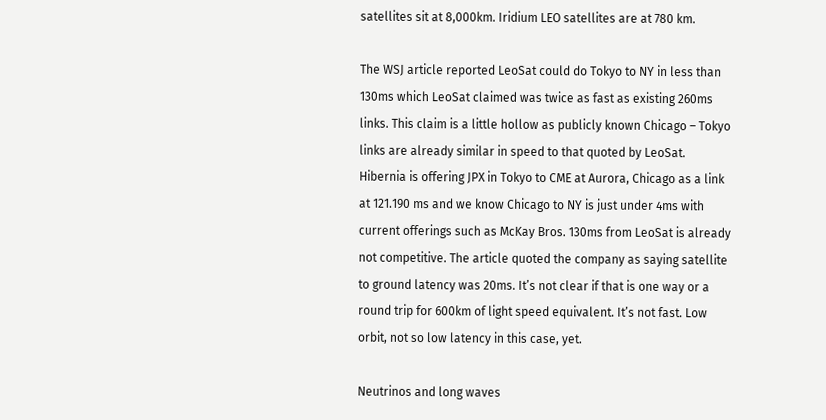satellites sit at 8,000km. Iridium LEO satellites are at 780 km.

The WSJ article reported LeoSat could do Tokyo to NY in less than 130ms which LeoSat claimed was twice as fast as existing 260ms links. This claim is a little hollow as publicly known Chicago – Tokyo links are already similar in speed to that quoted by LeoSat. Hibernia is offering JPX in Tokyo to CME at Aurora, Chicago as a link at 121.190 ms and we know Chicago to NY is just under 4ms with current offerings such as McKay Bros. 130ms from LeoSat is already not competitive. The article quoted the company as saying satellite to ground latency was 20ms. It’s not clear if that is one way or a round trip for 600km of light speed equivalent. It’s not fast. Low orbit, not so low latency in this case, yet.

Neutrinos and long waves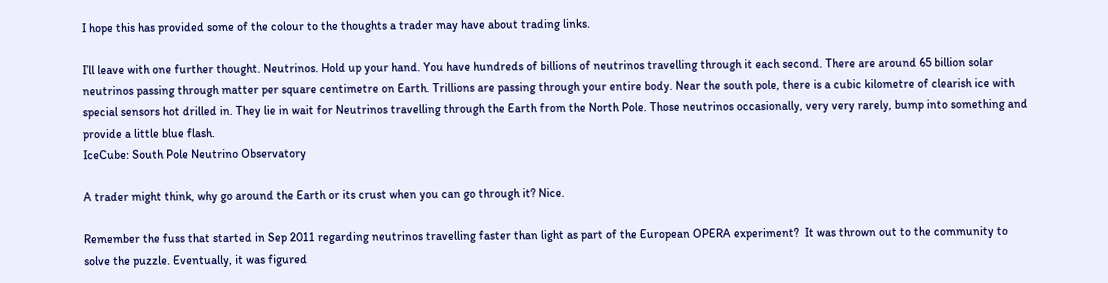I hope this has provided some of the colour to the thoughts a trader may have about trading links.

I’ll leave with one further thought. Neutrinos. Hold up your hand. You have hundreds of billions of neutrinos travelling through it each second. There are around 65 billion solar neutrinos passing through matter per square centimetre on Earth. Trillions are passing through your entire body. Near the south pole, there is a cubic kilometre of clearish ice with special sensors hot drilled in. They lie in wait for Neutrinos travelling through the Earth from the North Pole. Those neutrinos occasionally, very very rarely, bump into something and provide a little blue flash.
IceCube: South Pole Neutrino Observatory

A trader might think, why go around the Earth or its crust when you can go through it? Nice.

Remember the fuss that started in Sep 2011 regarding neutrinos travelling faster than light as part of the European OPERA experiment?  It was thrown out to the community to solve the puzzle. Eventually, it was figured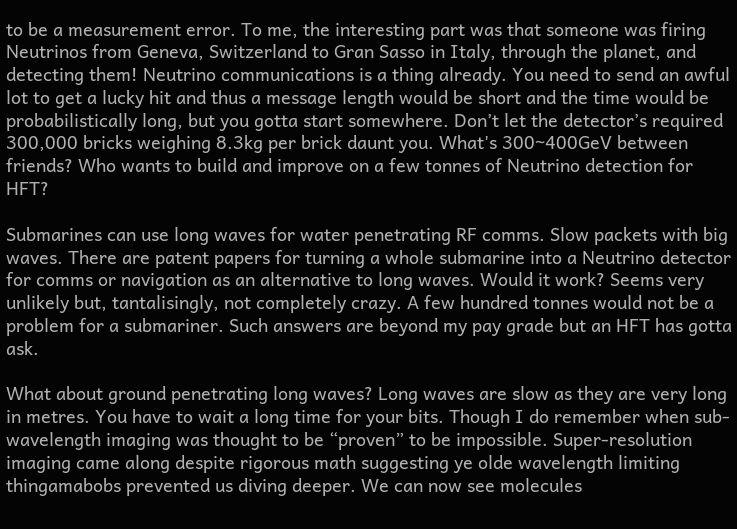to be a measurement error. To me, the interesting part was that someone was firing Neutrinos from Geneva, Switzerland to Gran Sasso in Italy, through the planet, and detecting them! Neutrino communications is a thing already. You need to send an awful lot to get a lucky hit and thus a message length would be short and the time would be probabilistically long, but you gotta start somewhere. Don’t let the detector’s required 300,000 bricks weighing 8.3kg per brick daunt you. What's 300~400GeV between friends? Who wants to build and improve on a few tonnes of Neutrino detection for HFT?

Submarines can use long waves for water penetrating RF comms. Slow packets with big waves. There are patent papers for turning a whole submarine into a Neutrino detector for comms or navigation as an alternative to long waves. Would it work? Seems very unlikely but, tantalisingly, not completely crazy. A few hundred tonnes would not be a problem for a submariner. Such answers are beyond my pay grade but an HFT has gotta ask.

What about ground penetrating long waves? Long waves are slow as they are very long in metres. You have to wait a long time for your bits. Though I do remember when sub-wavelength imaging was thought to be “proven” to be impossible. Super-resolution imaging came along despite rigorous math suggesting ye olde wavelength limiting thingamabobs prevented us diving deeper. We can now see molecules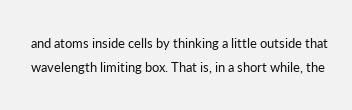and atoms inside cells by thinking a little outside that wavelength limiting box. That is, in a short while, the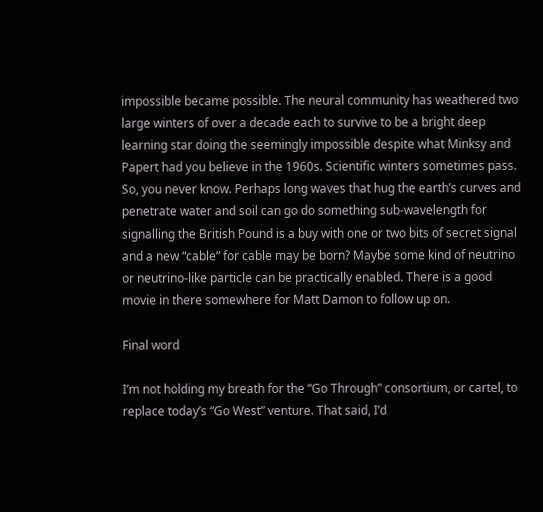impossible became possible. The neural community has weathered two large winters of over a decade each to survive to be a bright deep learning star doing the seemingly impossible despite what Minksy and Papert had you believe in the 1960s. Scientific winters sometimes pass. So, you never know. Perhaps long waves that hug the earth’s curves and penetrate water and soil can go do something sub-wavelength for signalling the British Pound is a buy with one or two bits of secret signal and a new “cable” for cable may be born? Maybe some kind of neutrino or neutrino-like particle can be practically enabled. There is a good movie in there somewhere for Matt Damon to follow up on.

Final word

I’m not holding my breath for the “Go Through” consortium, or cartel, to replace today’s “Go West” venture. That said, I’d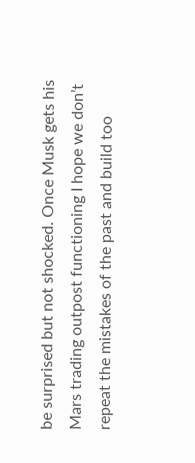be surprised but not shocked. Once Musk gets his Mars trading outpost functioning I hope we don’t repeat the mistakes of the past and build too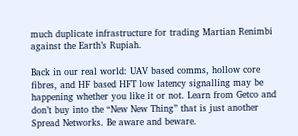much duplicate infrastructure for trading Martian Renimbi against the Earth’s Rupiah.

Back in our real world: UAV based comms, hollow core fibres, and HF based HFT low latency signalling may be happening whether you like it or not. Learn from Getco and don’t buy into the “New New Thing” that is just another Spread Networks. Be aware and beware.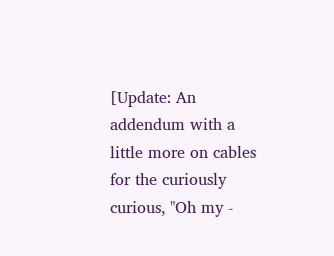[Update: An addendum with a little more on cables for the curiously curious, "Oh my -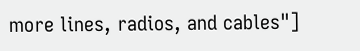more lines, radios, and cables"]